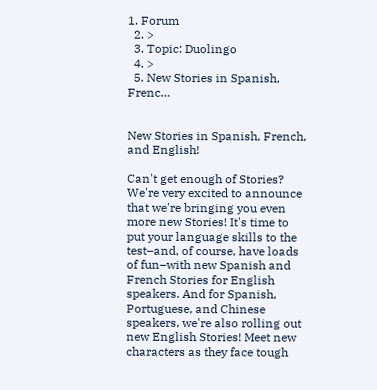1. Forum
  2. >
  3. Topic: Duolingo
  4. >
  5. New Stories in Spanish, Frenc…


New Stories in Spanish, French, and English!

Can't get enough of Stories? We're very excited to announce that we're bringing you even more new Stories! It's time to put your language skills to the test–and, of course, have loads of fun–with new Spanish and French Stories for English speakers. And for Spanish, Portuguese, and Chinese speakers, we're also rolling out new English Stories! Meet new characters as they face tough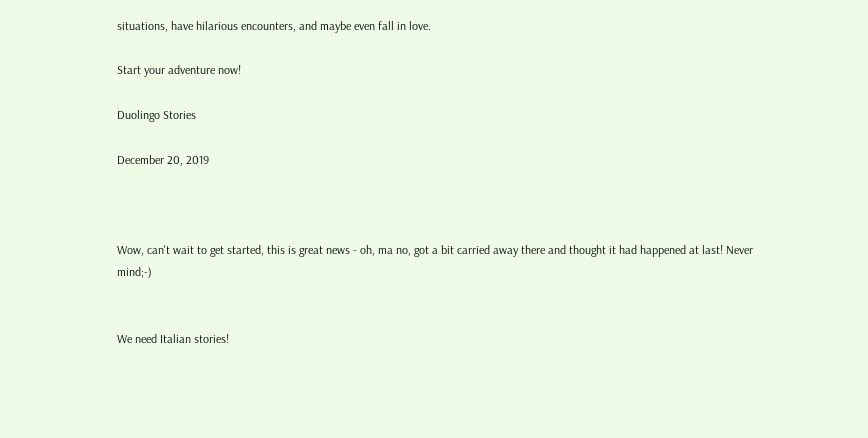situations, have hilarious encounters, and maybe even fall in love.

Start your adventure now!

Duolingo Stories

December 20, 2019



Wow, can't wait to get started, this is great news - oh, ma no, got a bit carried away there and thought it had happened at last! Never mind;-)


We need Italian stories!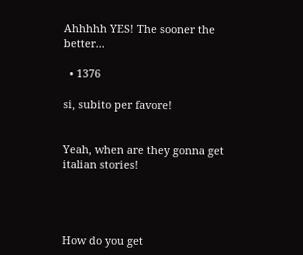Ahhhhh YES! The sooner the better...

  • 1376

si, subito per favore!


Yeah, when are they gonna get italian stories!




How do you get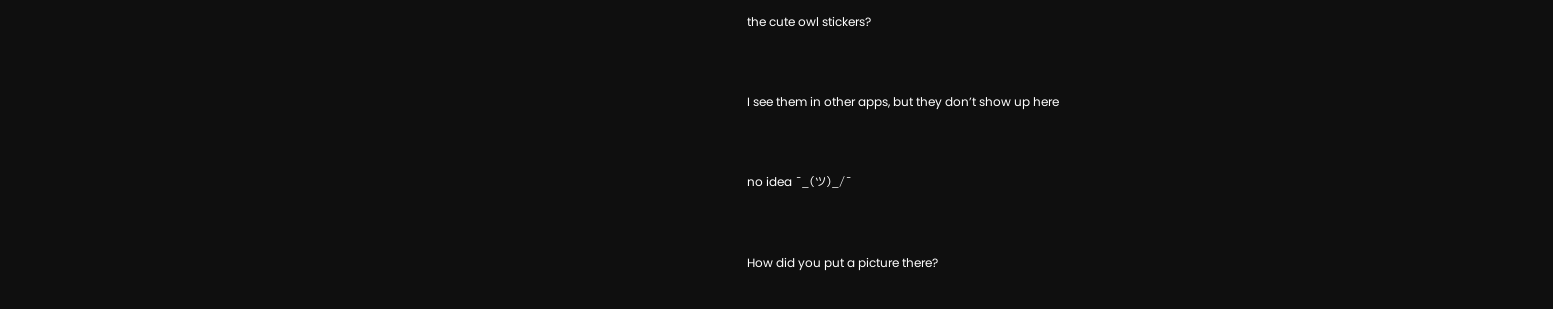the cute owl stickers?


I see them in other apps, but they don’t show up here


no idea ¯_(ツ)_/¯


How did you put a picture there?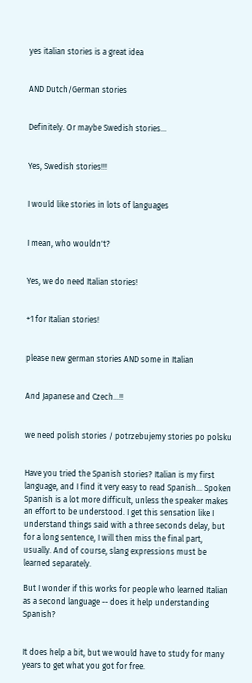yes italian stories is a great idea


AND Dutch/German stories


Definitely. Or maybe Swedish stories...


Yes, Swedish stories!!!


I would like stories in lots of languages


I mean, who wouldn't?


Yes, we do need Italian stories!


+1 for Italian stories!


please new german stories AND some in Italian


And Japanese and Czech...!!


we need polish stories / potrzebujemy stories po polsku


Have you tried the Spanish stories? Italian is my first language, and I find it very easy to read Spanish... Spoken Spanish is a lot more difficult, unless the speaker makes an effort to be understood. I get this sensation like I understand things said with a three seconds delay, but for a long sentence, I will then miss the final part, usually. And of course, slang expressions must be learned separately.

But I wonder if this works for people who learned Italian as a second language -- does it help understanding Spanish?


It does help a bit, but we would have to study for many years to get what you got for free.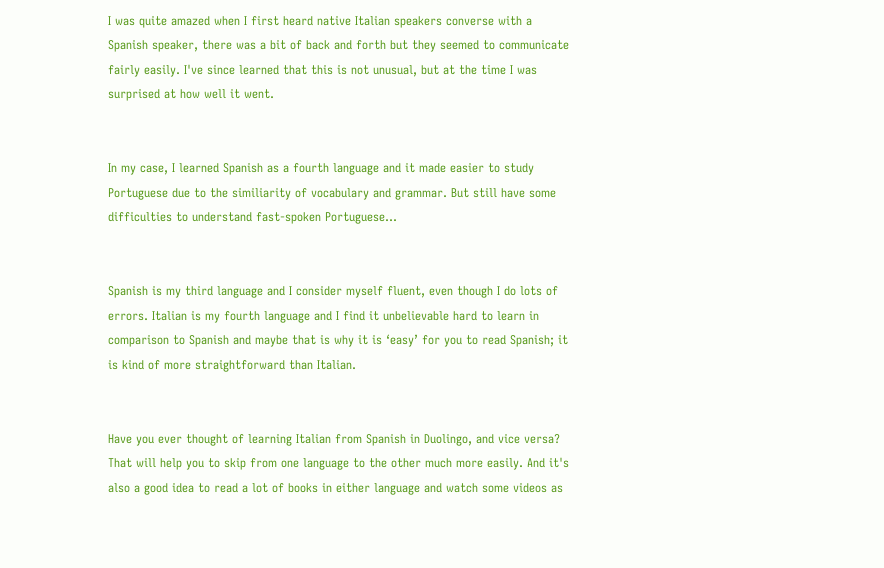I was quite amazed when I first heard native Italian speakers converse with a Spanish speaker, there was a bit of back and forth but they seemed to communicate fairly easily. I've since learned that this is not unusual, but at the time I was surprised at how well it went.


In my case, I learned Spanish as a fourth language and it made easier to study Portuguese due to the similiarity of vocabulary and grammar. But still have some difficulties to understand fast-spoken Portuguese...


Spanish is my third language and I consider myself fluent, even though I do lots of errors. Italian is my fourth language and I find it unbelievable hard to learn in comparison to Spanish and maybe that is why it is ‘easy’ for you to read Spanish; it is kind of more straightforward than Italian.


Have you ever thought of learning Italian from Spanish in Duolingo, and vice versa? That will help you to skip from one language to the other much more easily. And it's also a good idea to read a lot of books in either language and watch some videos as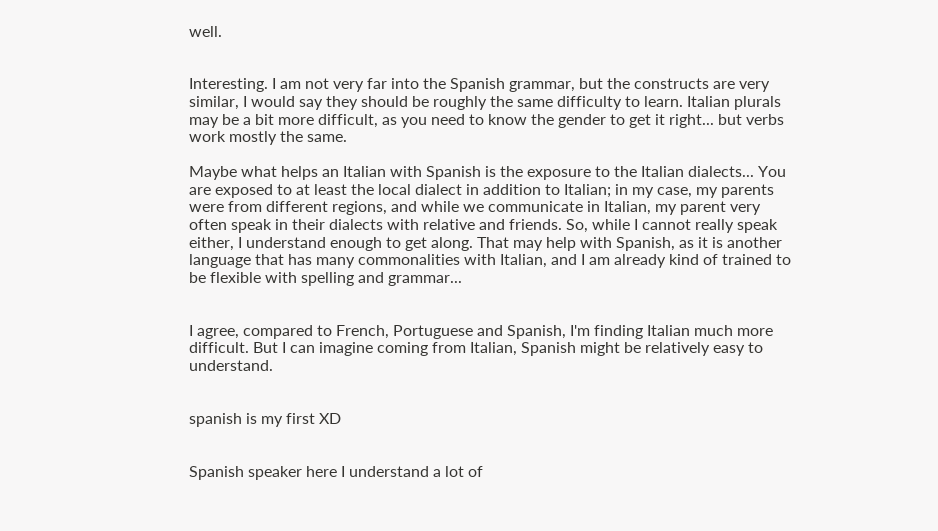well.


Interesting. I am not very far into the Spanish grammar, but the constructs are very similar, I would say they should be roughly the same difficulty to learn. Italian plurals may be a bit more difficult, as you need to know the gender to get it right... but verbs work mostly the same.

Maybe what helps an Italian with Spanish is the exposure to the Italian dialects... You are exposed to at least the local dialect in addition to Italian; in my case, my parents were from different regions, and while we communicate in Italian, my parent very often speak in their dialects with relative and friends. So, while I cannot really speak either, I understand enough to get along. That may help with Spanish, as it is another language that has many commonalities with Italian, and I am already kind of trained to be flexible with spelling and grammar...


I agree, compared to French, Portuguese and Spanish, I'm finding Italian much more difficult. But I can imagine coming from Italian, Spanish might be relatively easy to understand.


spanish is my first XD


Spanish speaker here I understand a lot of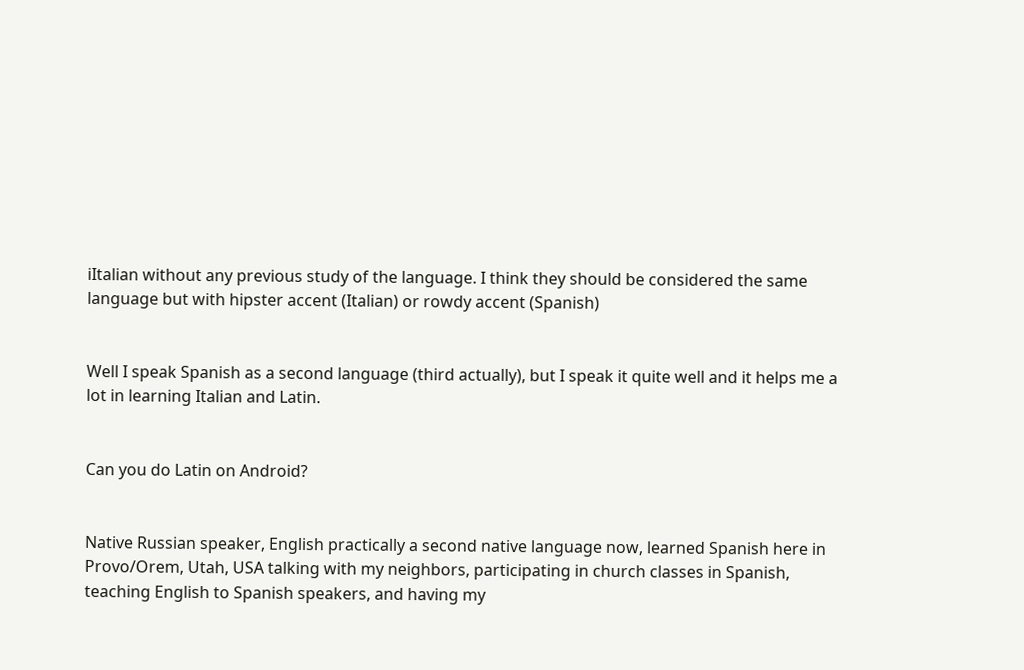iItalian without any previous study of the language. I think they should be considered the same language but with hipster accent (Italian) or rowdy accent (Spanish)


Well I speak Spanish as a second language (third actually), but I speak it quite well and it helps me a lot in learning Italian and Latin.


Can you do Latin on Android?


Native Russian speaker, English practically a second native language now, learned Spanish here in Provo/Orem, Utah, USA talking with my neighbors, participating in church classes in Spanish, teaching English to Spanish speakers, and having my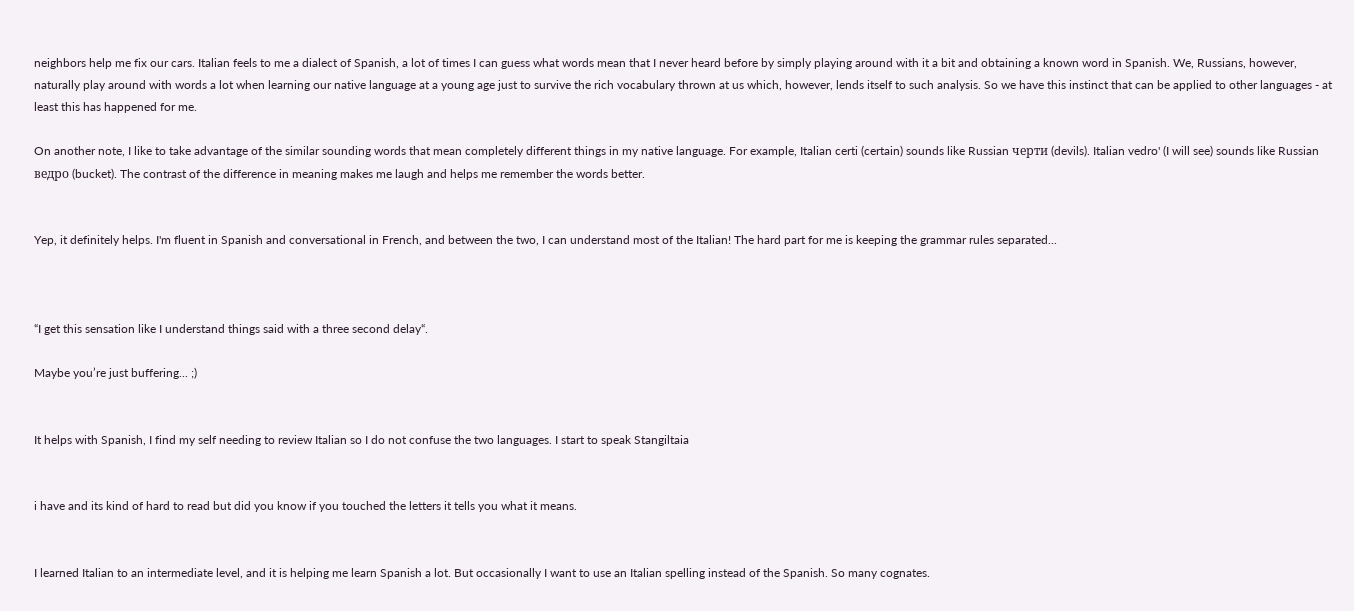neighbors help me fix our cars. Italian feels to me a dialect of Spanish, a lot of times I can guess what words mean that I never heard before by simply playing around with it a bit and obtaining a known word in Spanish. We, Russians, however, naturally play around with words a lot when learning our native language at a young age just to survive the rich vocabulary thrown at us which, however, lends itself to such analysis. So we have this instinct that can be applied to other languages - at least this has happened for me.

On another note, I like to take advantage of the similar sounding words that mean completely different things in my native language. For example, Italian certi (certain) sounds like Russian черти (devils). Italian vedro' (I will see) sounds like Russian ведро (bucket). The contrast of the difference in meaning makes me laugh and helps me remember the words better.


Yep, it definitely helps. I'm fluent in Spanish and conversational in French, and between the two, I can understand most of the Italian! The hard part for me is keeping the grammar rules separated...



“I get this sensation like I understand things said with a three second delay“.

Maybe you’re just buffering... ;)


It helps with Spanish, I find my self needing to review Italian so I do not confuse the two languages. I start to speak Stangiltaia


i have and its kind of hard to read but did you know if you touched the letters it tells you what it means.


I learned Italian to an intermediate level, and it is helping me learn Spanish a lot. But occasionally I want to use an Italian spelling instead of the Spanish. So many cognates.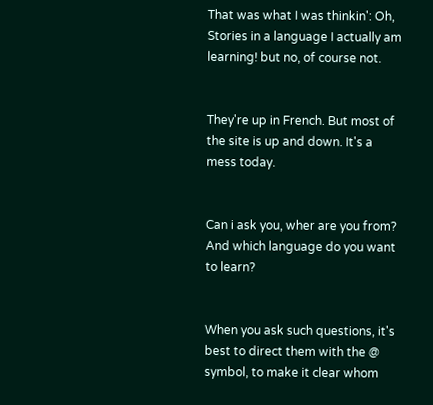That was what I was thinkin': Oh, Stories in a language I actually am learning! but no, of course not.


They're up in French. But most of the site is up and down. It's a mess today.


Can i ask you, wher are you from? And which language do you want to learn?


When you ask such questions, it's best to direct them with the @ symbol, to make it clear whom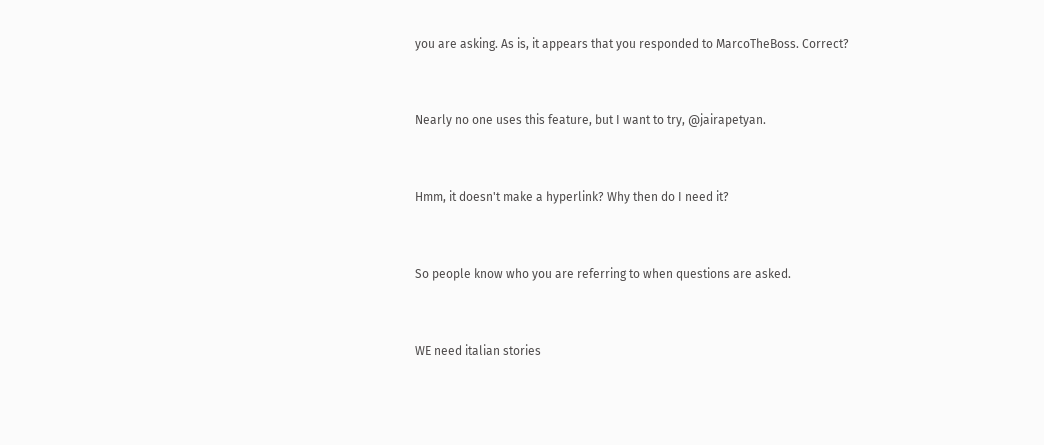you are asking. As is, it appears that you responded to MarcoTheBoss. Correct?


Nearly no one uses this feature, but I want to try, @jairapetyan.


Hmm, it doesn't make a hyperlink? Why then do I need it?


So people know who you are referring to when questions are asked.


WE need italian stories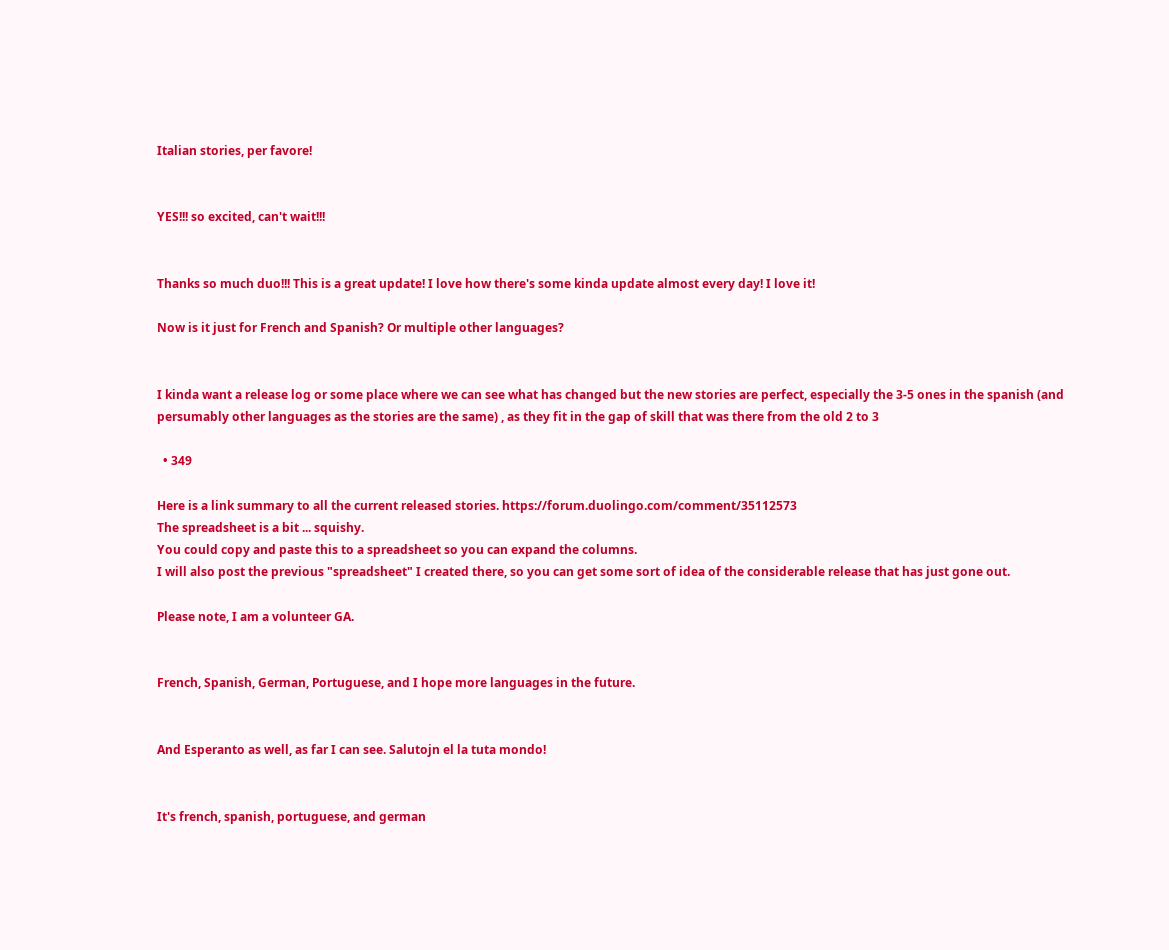Italian stories, per favore!


YES!!! so excited, can't wait!!!


Thanks so much duo!!! This is a great update! I love how there's some kinda update almost every day! I love it!

Now is it just for French and Spanish? Or multiple other languages?


I kinda want a release log or some place where we can see what has changed but the new stories are perfect, especially the 3-5 ones in the spanish (and persumably other languages as the stories are the same) , as they fit in the gap of skill that was there from the old 2 to 3

  • 349

Here is a link summary to all the current released stories. https://forum.duolingo.com/comment/35112573
The spreadsheet is a bit ... squishy.
You could copy and paste this to a spreadsheet so you can expand the columns.
I will also post the previous "spreadsheet" I created there, so you can get some sort of idea of the considerable release that has just gone out.

Please note, I am a volunteer GA.


French, Spanish, German, Portuguese, and I hope more languages in the future.


And Esperanto as well, as far I can see. Salutojn el la tuta mondo!


It's french, spanish, portuguese, and german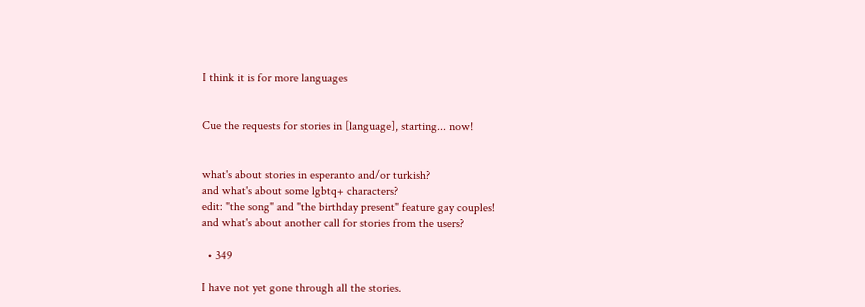I think it is for more languages


Cue the requests for stories in [language], starting... now!


what's about stories in esperanto and/or turkish?
and what's about some lgbtq+ characters?
edit: "the song" and "the birthday present" feature gay couples!
and what's about another call for stories from the users?

  • 349

I have not yet gone through all the stories.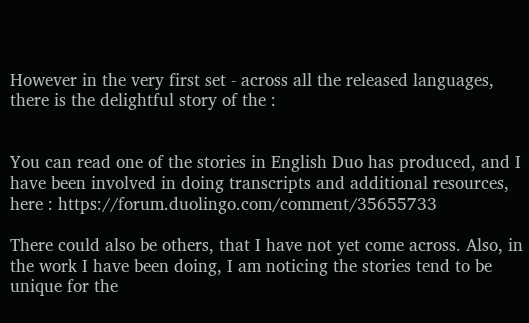However in the very first set - across all the released languages, there is the delightful story of the :


You can read one of the stories in English Duo has produced, and I have been involved in doing transcripts and additional resources, here : https://forum.duolingo.com/comment/35655733

There could also be others, that I have not yet come across. Also, in the work I have been doing, I am noticing the stories tend to be unique for the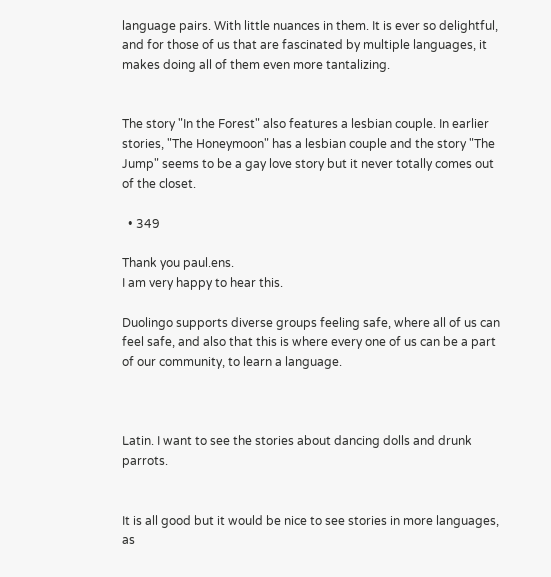language pairs. With little nuances in them. It is ever so delightful, and for those of us that are fascinated by multiple languages, it makes doing all of them even more tantalizing.


The story "In the Forest" also features a lesbian couple. In earlier stories, "The Honeymoon" has a lesbian couple and the story "The Jump" seems to be a gay love story but it never totally comes out of the closet.

  • 349

Thank you paul.ens.
I am very happy to hear this.

Duolingo supports diverse groups feeling safe, where all of us can feel safe, and also that this is where every one of us can be a part of our community, to learn a language.



Latin. I want to see the stories about dancing dolls and drunk parrots.


It is all good but it would be nice to see stories in more languages, as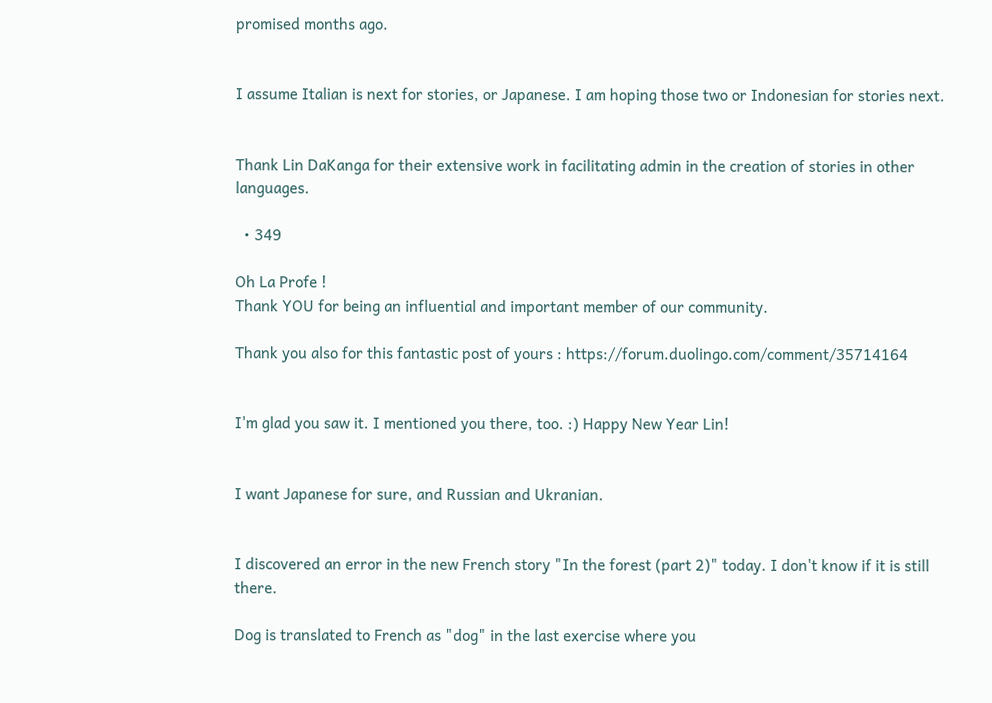promised months ago.


I assume Italian is next for stories, or Japanese. I am hoping those two or Indonesian for stories next.


Thank Lin DaKanga for their extensive work in facilitating admin in the creation of stories in other languages.

  • 349

Oh La Profe !
Thank YOU for being an influential and important member of our community.

Thank you also for this fantastic post of yours : https://forum.duolingo.com/comment/35714164


I'm glad you saw it. I mentioned you there, too. :) Happy New Year Lin!


I want Japanese for sure, and Russian and Ukranian.


I discovered an error in the new French story "In the forest (part 2)" today. I don't know if it is still there.

Dog is translated to French as "dog" in the last exercise where you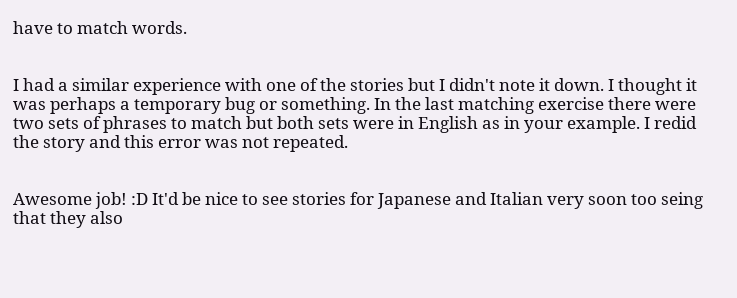have to match words.


I had a similar experience with one of the stories but I didn't note it down. I thought it was perhaps a temporary bug or something. In the last matching exercise there were two sets of phrases to match but both sets were in English as in your example. I redid the story and this error was not repeated.


Awesome job! :D It'd be nice to see stories for Japanese and Italian very soon too seing that they also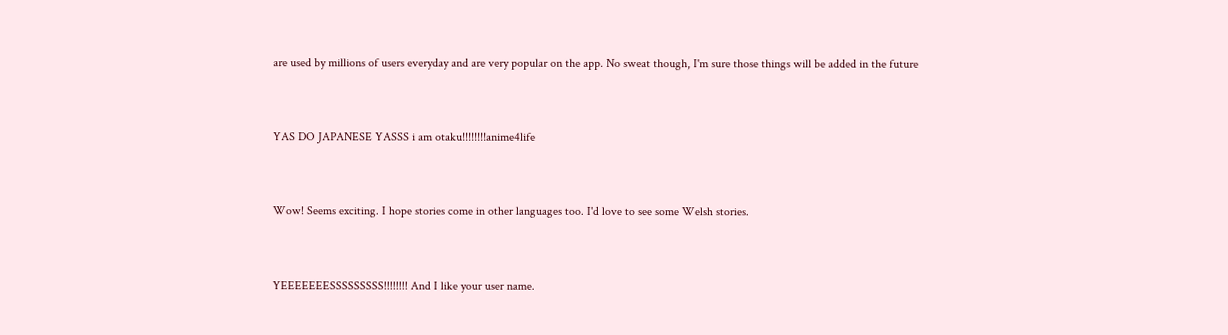are used by millions of users everyday and are very popular on the app. No sweat though, I'm sure those things will be added in the future


YAS DO JAPANESE YASSS i am otaku!!!!!!!!anime4life


Wow! Seems exciting. I hope stories come in other languages too. I'd love to see some Welsh stories.


YEEEEEEESSSSSSSSS!!!!!!!! And I like your user name.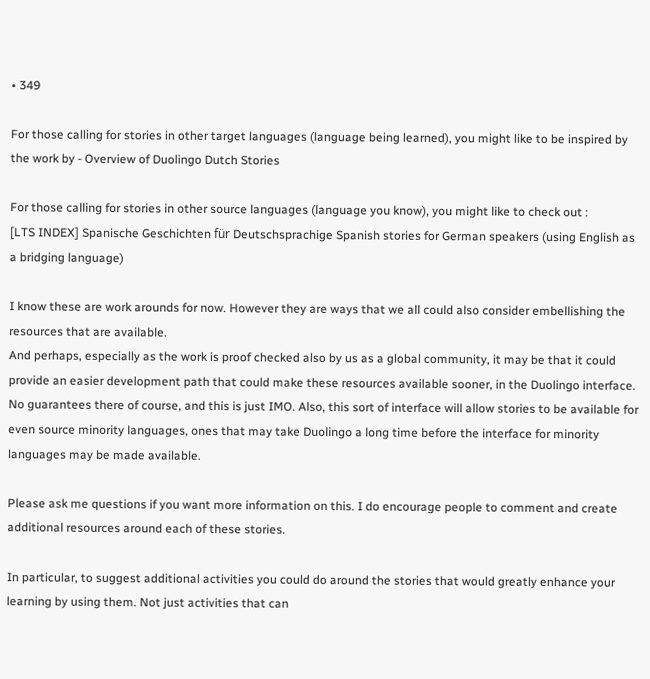• 349

For those calling for stories in other target languages (language being learned), you might like to be inspired by the work by - Overview of Duolingo Dutch Stories

For those calling for stories in other source languages (language you know), you might like to check out :
[LTS INDEX] Spanische Geschichten für Deutschsprachige Spanish stories for German speakers (using English as a bridging language)

I know these are work arounds for now. However they are ways that we all could also consider embellishing the resources that are available.
And perhaps, especially as the work is proof checked also by us as a global community, it may be that it could provide an easier development path that could make these resources available sooner, in the Duolingo interface. No guarantees there of course, and this is just IMO. Also, this sort of interface will allow stories to be available for even source minority languages, ones that may take Duolingo a long time before the interface for minority languages may be made available.

Please ask me questions if you want more information on this. I do encourage people to comment and create additional resources around each of these stories.

In particular, to suggest additional activities you could do around the stories that would greatly enhance your learning by using them. Not just activities that can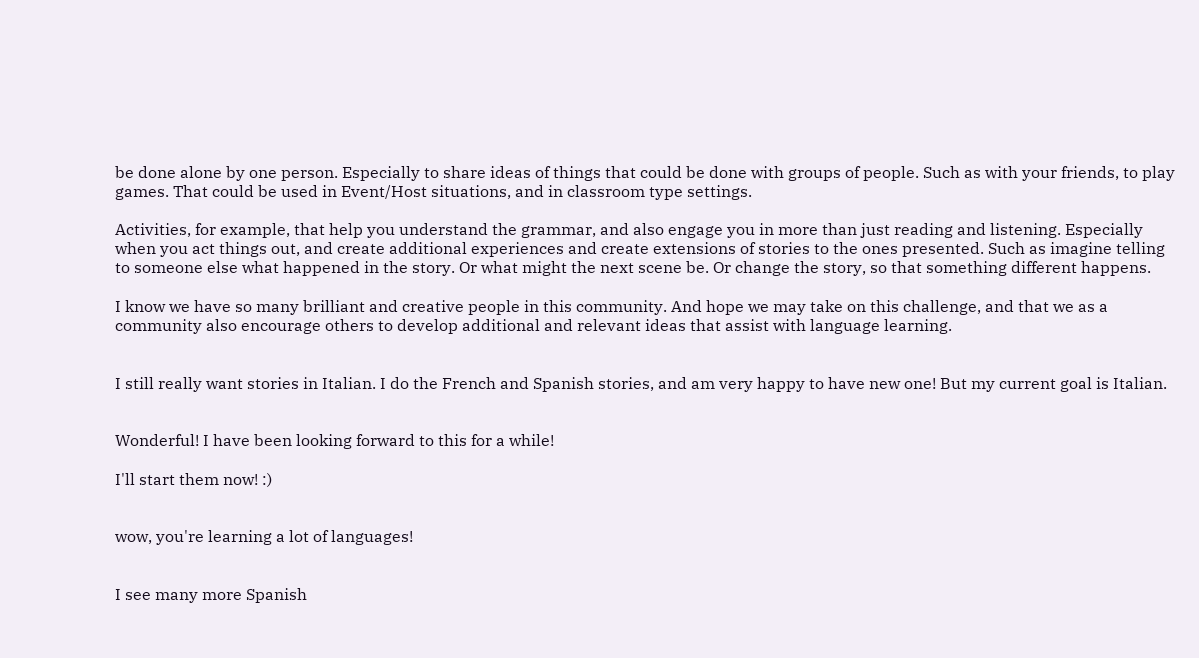be done alone by one person. Especially to share ideas of things that could be done with groups of people. Such as with your friends, to play games. That could be used in Event/Host situations, and in classroom type settings.

Activities, for example, that help you understand the grammar, and also engage you in more than just reading and listening. Especially when you act things out, and create additional experiences and create extensions of stories to the ones presented. Such as imagine telling to someone else what happened in the story. Or what might the next scene be. Or change the story, so that something different happens.

I know we have so many brilliant and creative people in this community. And hope we may take on this challenge, and that we as a community also encourage others to develop additional and relevant ideas that assist with language learning.


I still really want stories in Italian. I do the French and Spanish stories, and am very happy to have new one! But my current goal is Italian.


Wonderful! I have been looking forward to this for a while!

I'll start them now! :)


wow, you're learning a lot of languages!


I see many more Spanish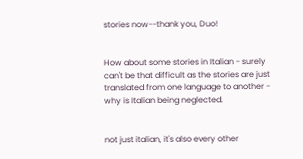stories now--thank you, Duo!


How about some stories in Italian - surely can't be that difficult as the stories are just translated from one language to another - why is Italian being neglected.


not just italian, it's also every other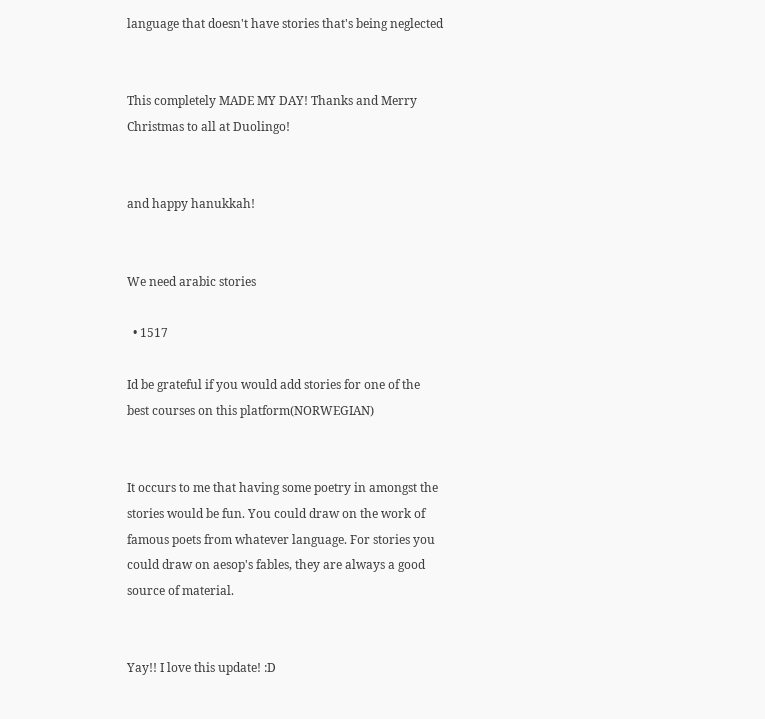language that doesn't have stories that's being neglected


This completely MADE MY DAY! Thanks and Merry Christmas to all at Duolingo!


and happy hanukkah!


We need arabic stories

  • 1517

Id be grateful if you would add stories for one of the best courses on this platform(NORWEGIAN)


It occurs to me that having some poetry in amongst the stories would be fun. You could draw on the work of famous poets from whatever language. For stories you could draw on aesop's fables, they are always a good source of material.


Yay!! I love this update! :D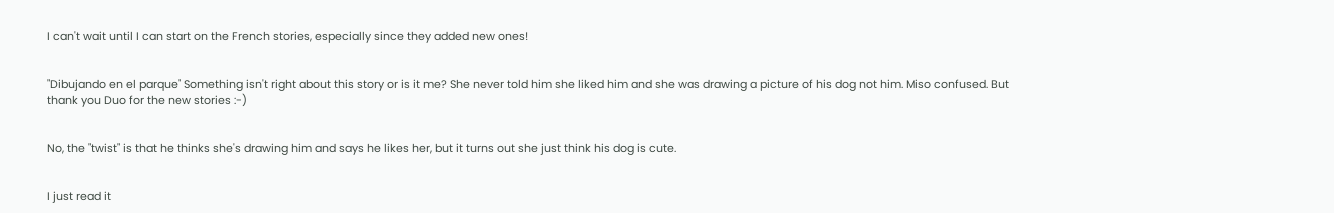I can't wait until I can start on the French stories, especially since they added new ones!


"Dibujando en el parque" Something isn't right about this story or is it me? She never told him she liked him and she was drawing a picture of his dog not him. Miso confused. But thank you Duo for the new stories :-)


No, the "twist" is that he thinks she's drawing him and says he likes her, but it turns out she just think his dog is cute.


I just read it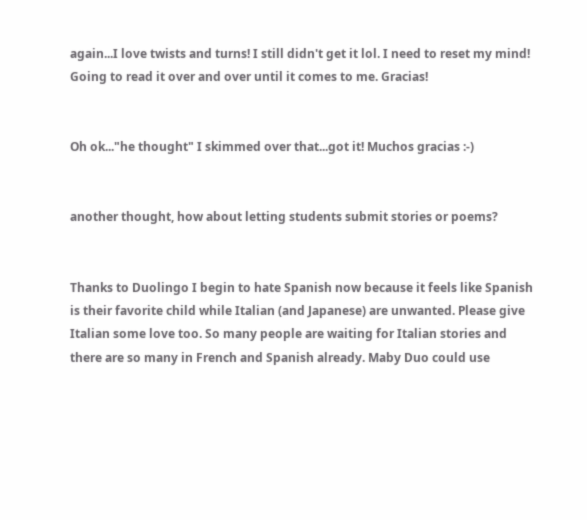again...I love twists and turns! I still didn't get it lol. I need to reset my mind! Going to read it over and over until it comes to me. Gracias!


Oh ok..."he thought" I skimmed over that...got it! Muchos gracias :-)


another thought, how about letting students submit stories or poems?


Thanks to Duolingo I begin to hate Spanish now because it feels like Spanish is their favorite child while Italian (and Japanese) are unwanted. Please give Italian some love too. So many people are waiting for Italian stories and there are so many in French and Spanish already. Maby Duo could use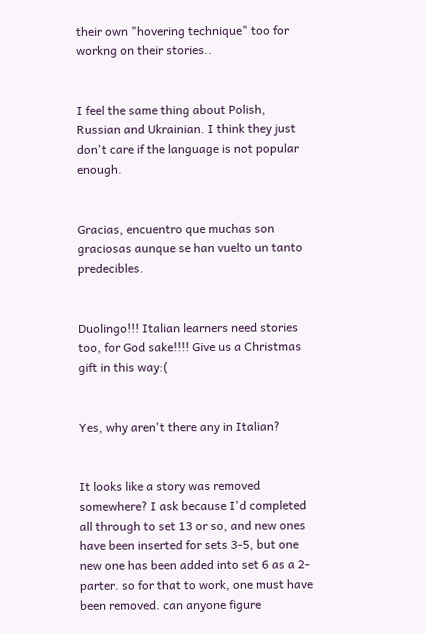their own "hovering technique" too for workng on their stories..


I feel the same thing about Polish, Russian and Ukrainian. I think they just don't care if the language is not popular enough.


Gracias, encuentro que muchas son graciosas aunque se han vuelto un tanto predecibles.


Duolingo!!! Italian learners need stories too, for God sake!!!! Give us a Christmas gift in this way:(


Yes, why aren't there any in Italian?


It looks like a story was removed somewhere? I ask because I'd completed all through to set 13 or so, and new ones have been inserted for sets 3-5, but one new one has been added into set 6 as a 2-parter. so for that to work, one must have been removed. can anyone figure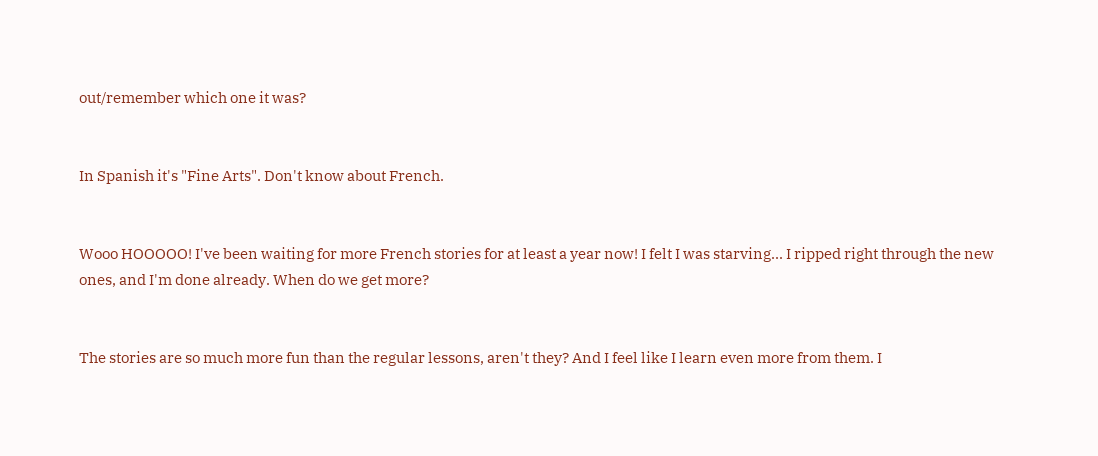out/remember which one it was?


In Spanish it's "Fine Arts". Don't know about French.


Wooo HOOOOO! I've been waiting for more French stories for at least a year now! I felt I was starving... I ripped right through the new ones, and I'm done already. When do we get more?


The stories are so much more fun than the regular lessons, aren't they? And I feel like I learn even more from them. I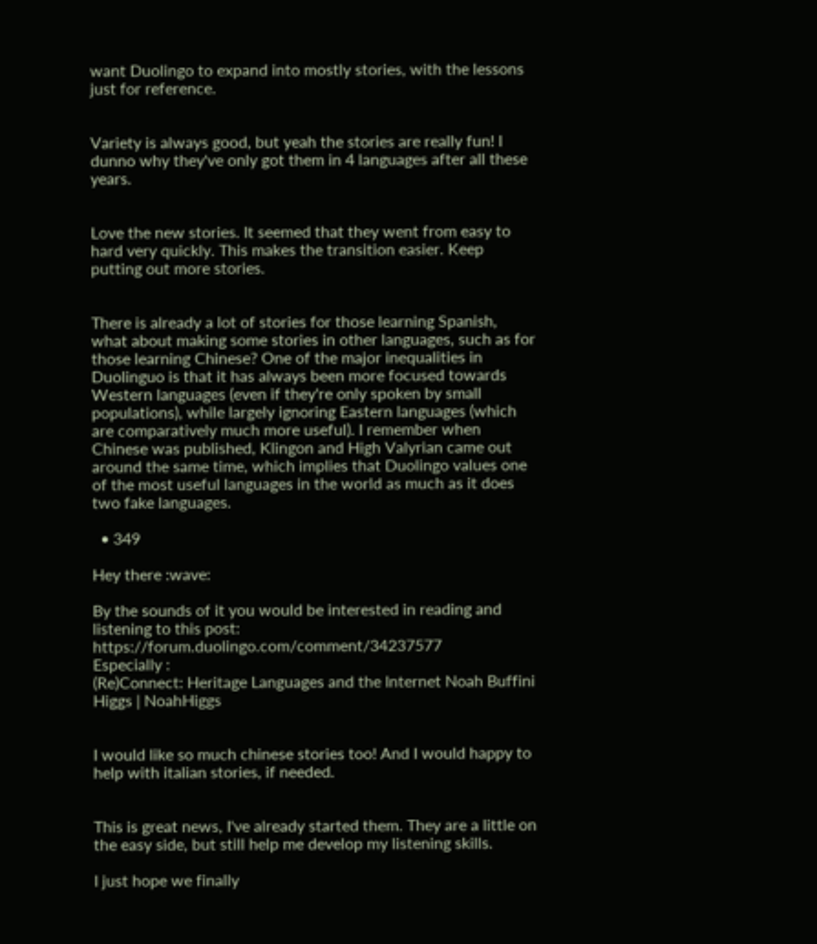want Duolingo to expand into mostly stories, with the lessons just for reference.


Variety is always good, but yeah the stories are really fun! I dunno why they've only got them in 4 languages after all these years.


Love the new stories. It seemed that they went from easy to hard very quickly. This makes the transition easier. Keep putting out more stories.


There is already a lot of stories for those learning Spanish, what about making some stories in other languages, such as for those learning Chinese? One of the major inequalities in Duolinguo is that it has always been more focused towards Western languages (even if they're only spoken by small populations), while largely ignoring Eastern languages (which are comparatively much more useful). I remember when Chinese was published, Klingon and High Valyrian came out around the same time, which implies that Duolingo values one of the most useful languages in the world as much as it does two fake languages.

  • 349

Hey there :wave:

By the sounds of it you would be interested in reading and listening to this post: https://forum.duolingo.com/comment/34237577
Especially :
(Re)Connect: Heritage Languages and the Internet Noah Buffini Higgs | NoahHiggs


I would like so much chinese stories too! And I would happy to help with italian stories, if needed.


This is great news, I've already started them. They are a little on the easy side, but still help me develop my listening skills.

I just hope we finally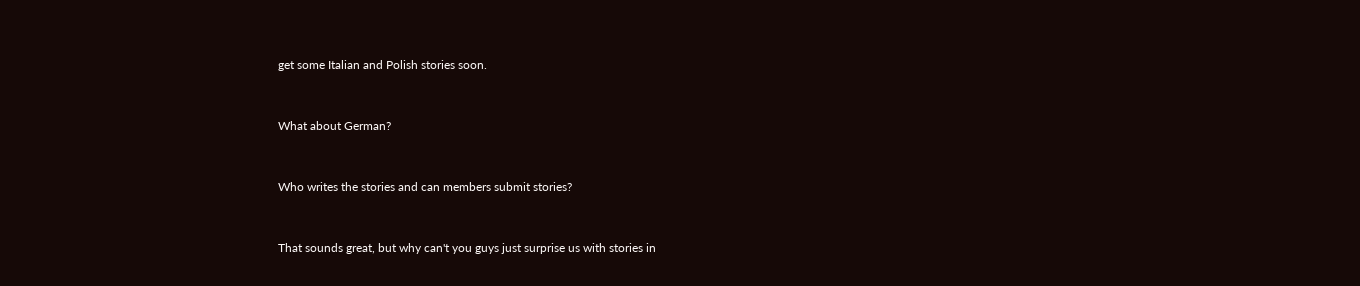get some Italian and Polish stories soon.


What about German?


Who writes the stories and can members submit stories?


That sounds great, but why can't you guys just surprise us with stories in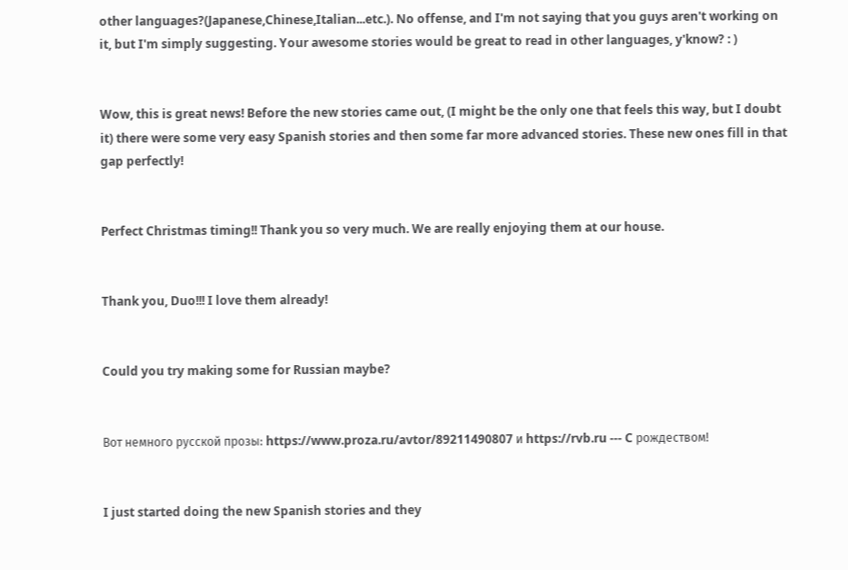other languages?(Japanese,Chinese,Italian...etc.). No offense, and I'm not saying that you guys aren't working on it, but I'm simply suggesting. Your awesome stories would be great to read in other languages, y'know? : )


Wow, this is great news! Before the new stories came out, (I might be the only one that feels this way, but I doubt it) there were some very easy Spanish stories and then some far more advanced stories. These new ones fill in that gap perfectly!


Perfect Christmas timing!! Thank you so very much. We are really enjoying them at our house.


Thank you, Duo!!! I love them already!


Could you try making some for Russian maybe?


Вот немного русской прозы: https://www.proza.ru/avtor/89211490807 и https://rvb.ru --- C рождеством!


I just started doing the new Spanish stories and they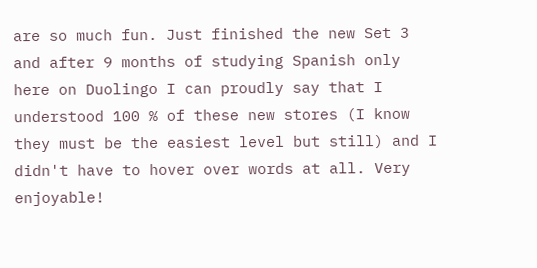are so much fun. Just finished the new Set 3 and after 9 months of studying Spanish only here on Duolingo I can proudly say that I understood 100 % of these new stores (I know they must be the easiest level but still) and I didn't have to hover over words at all. Very enjoyable!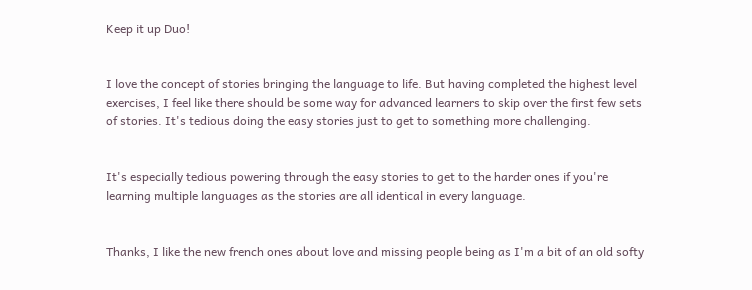Keep it up Duo!


I love the concept of stories bringing the language to life. But having completed the highest level exercises, I feel like there should be some way for advanced learners to skip over the first few sets of stories. It's tedious doing the easy stories just to get to something more challenging.


It's especially tedious powering through the easy stories to get to the harder ones if you're learning multiple languages as the stories are all identical in every language.


Thanks, I like the new french ones about love and missing people being as I'm a bit of an old softy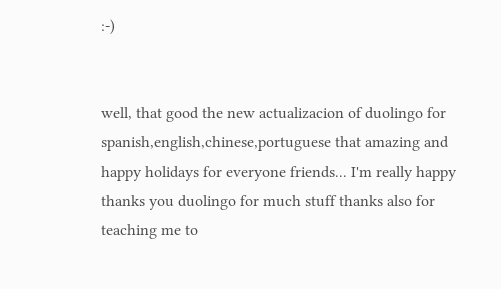:-)


well, that good the new actualizacion of duolingo for spanish,english,chinese,portuguese that amazing and happy holidays for everyone friends... I'm really happy thanks you duolingo for much stuff thanks also for teaching me to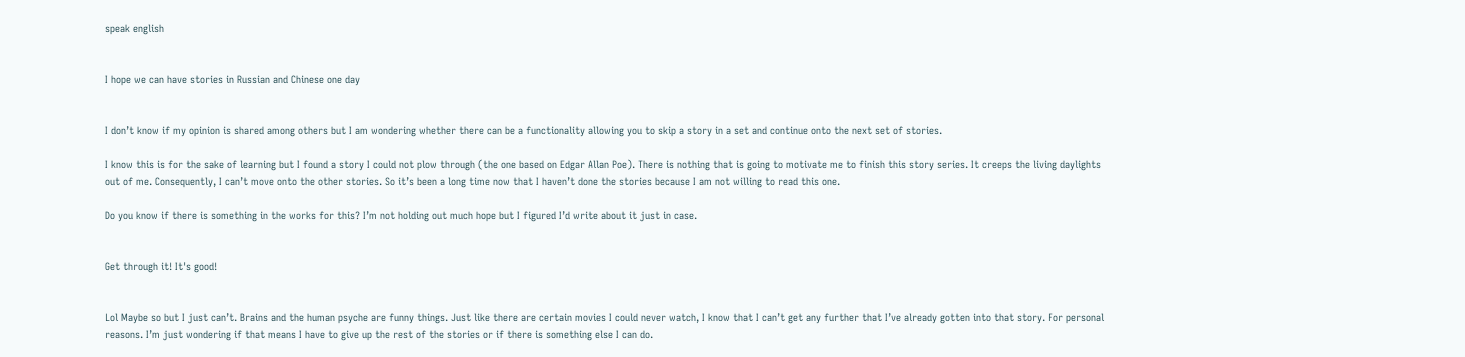speak english


I hope we can have stories in Russian and Chinese one day


I don’t know if my opinion is shared among others but I am wondering whether there can be a functionality allowing you to skip a story in a set and continue onto the next set of stories.

I know this is for the sake of learning but I found a story I could not plow through (the one based on Edgar Allan Poe). There is nothing that is going to motivate me to finish this story series. It creeps the living daylights out of me. Consequently, I can’t move onto the other stories. So it’s been a long time now that I haven’t done the stories because I am not willing to read this one.

Do you know if there is something in the works for this? I’m not holding out much hope but I figured I’d write about it just in case.


Get through it! It's good!


Lol Maybe so but I just can’t. Brains and the human psyche are funny things. Just like there are certain movies I could never watch, I know that I can’t get any further that I’ve already gotten into that story. For personal reasons. I’m just wondering if that means I have to give up the rest of the stories or if there is something else I can do.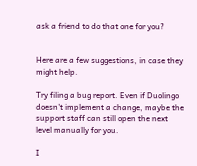ask a friend to do that one for you?


Here are a few suggestions, in case they might help.

Try filing a bug report. Even if Duolingo doesn't implement a change, maybe the support staff can still open the next level manually for you.

I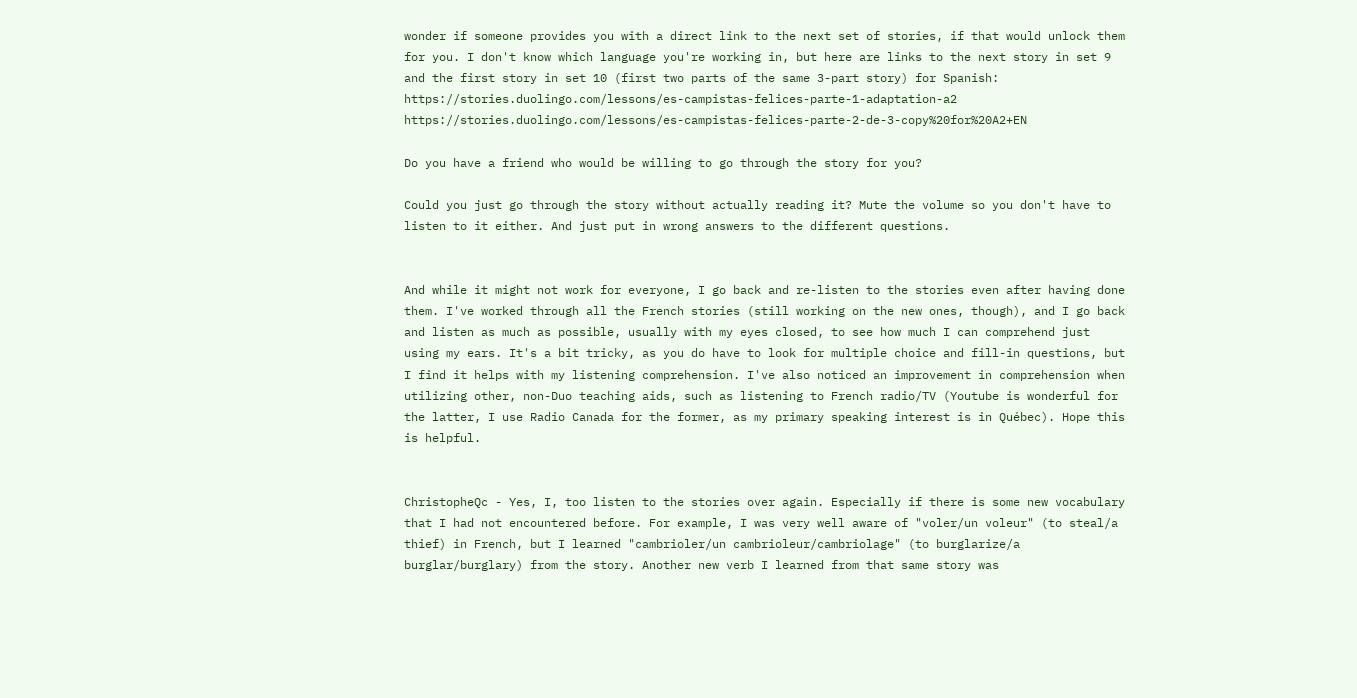wonder if someone provides you with a direct link to the next set of stories, if that would unlock them for you. I don't know which language you're working in, but here are links to the next story in set 9 and the first story in set 10 (first two parts of the same 3-part story) for Spanish: https://stories.duolingo.com/lessons/es-campistas-felices-parte-1-adaptation-a2 https://stories.duolingo.com/lessons/es-campistas-felices-parte-2-de-3-copy%20for%20A2+EN

Do you have a friend who would be willing to go through the story for you?

Could you just go through the story without actually reading it? Mute the volume so you don't have to listen to it either. And just put in wrong answers to the different questions.


And while it might not work for everyone, I go back and re-listen to the stories even after having done them. I've worked through all the French stories (still working on the new ones, though), and I go back and listen as much as possible, usually with my eyes closed, to see how much I can comprehend just using my ears. It's a bit tricky, as you do have to look for multiple choice and fill-in questions, but I find it helps with my listening comprehension. I've also noticed an improvement in comprehension when utilizing other, non-Duo teaching aids, such as listening to French radio/TV (Youtube is wonderful for the latter, I use Radio Canada for the former, as my primary speaking interest is in Québec). Hope this is helpful.


ChristopheQc - Yes, I, too listen to the stories over again. Especially if there is some new vocabulary that I had not encountered before. For example, I was very well aware of "voler/un voleur" (to steal/a thief) in French, but I learned "cambrioler/un cambrioleur/cambriolage" (to burglarize/a burglar/burglary) from the story. Another new verb I learned from that same story was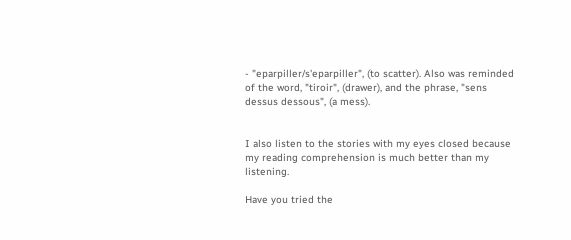- "eparpiller/s'eparpiller", (to scatter). Also was reminded of the word, "tiroir", (drawer), and the phrase, "sens dessus dessous", (a mess).


I also listen to the stories with my eyes closed because my reading comprehension is much better than my listening.

Have you tried the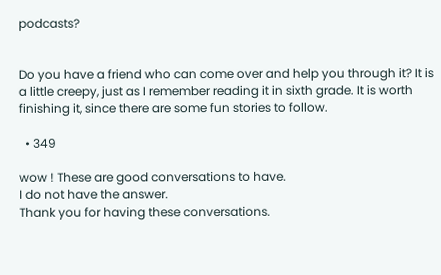podcasts?


Do you have a friend who can come over and help you through it? It is a little creepy, just as I remember reading it in sixth grade. It is worth finishing it, since there are some fun stories to follow.

  • 349

wow ! These are good conversations to have.
I do not have the answer.
Thank you for having these conversations.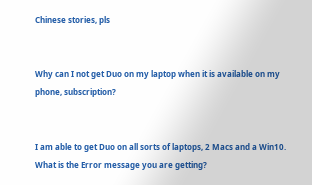Chinese stories, pls


Why can I not get Duo on my laptop when it is available on my phone, subscription?


I am able to get Duo on all sorts of laptops, 2 Macs and a Win10. What is the Error message you are getting?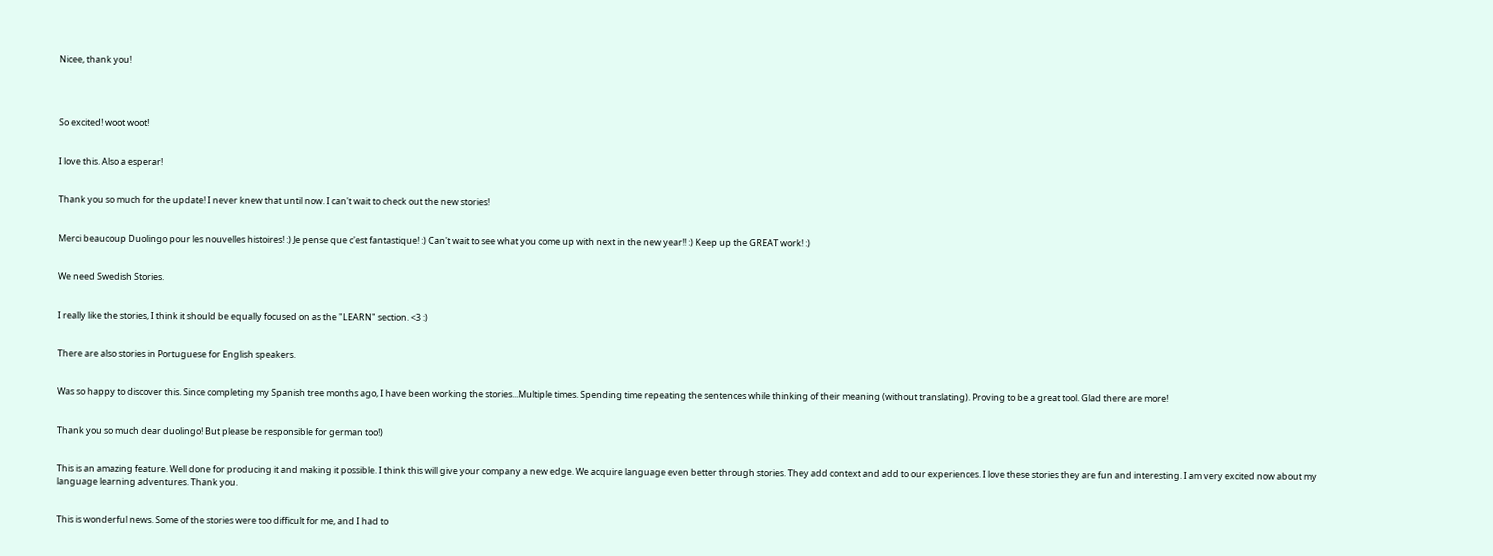Nicee, thank you!




So excited! woot woot!


I love this. Also a esperar!


Thank you so much for the update! I never knew that until now. I can't wait to check out the new stories!


Merci beaucoup Duolingo pour les nouvelles histoires! :) Je pense que c'est fantastique! :) Can't wait to see what you come up with next in the new year!! :) Keep up the GREAT work! :)


We need Swedish Stories.


I really like the stories, I think it should be equally focused on as the "LEARN" section. <3 :)


There are also stories in Portuguese for English speakers.


Was so happy to discover this. Since completing my Spanish tree months ago, I have been working the stories...Multiple times. Spending time repeating the sentences while thinking of their meaning (without translating). Proving to be a great tool. Glad there are more!


Thank you so much dear duolingo! But please be responsible for german too!)


This is an amazing feature. Well done for producing it and making it possible. I think this will give your company a new edge. We acquire language even better through stories. They add context and add to our experiences. I love these stories they are fun and interesting. I am very excited now about my language learning adventures. Thank you.


This is wonderful news. Some of the stories were too difficult for me, and I had to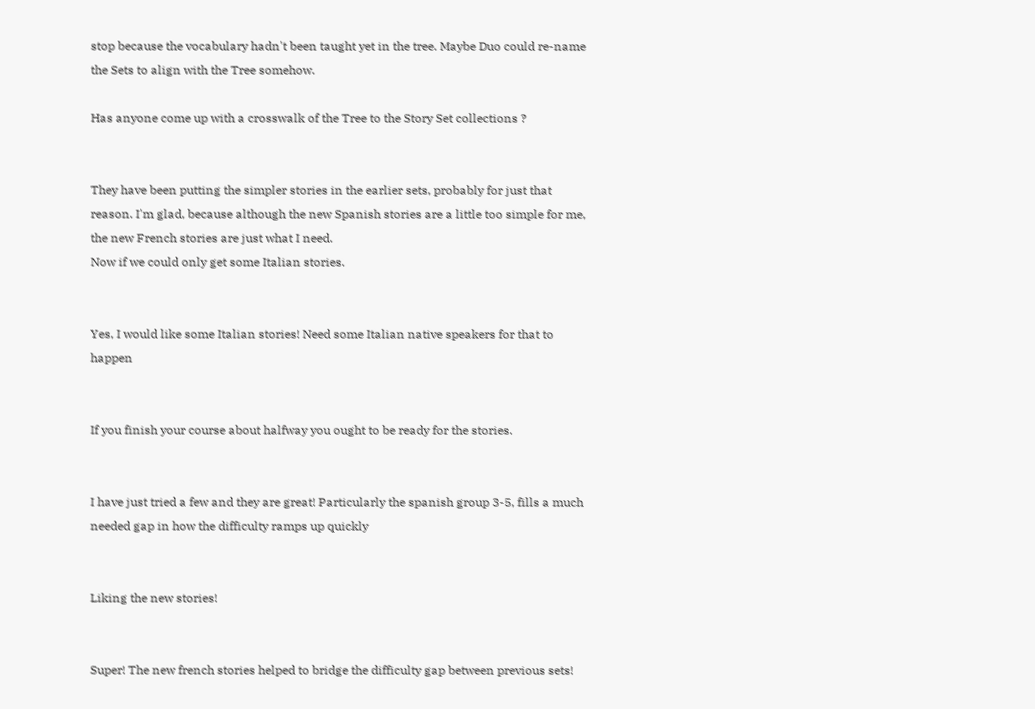stop because the vocabulary hadn't been taught yet in the tree. Maybe Duo could re-name the Sets to align with the Tree somehow.

Has anyone come up with a crosswalk of the Tree to the Story Set collections ?


They have been putting the simpler stories in the earlier sets, probably for just that reason. I'm glad, because although the new Spanish stories are a little too simple for me, the new French stories are just what I need.
Now if we could only get some Italian stories.


Yes, I would like some Italian stories! Need some Italian native speakers for that to happen


If you finish your course about halfway you ought to be ready for the stories.


I have just tried a few and they are great! Particularly the spanish group 3-5, fills a much needed gap in how the difficulty ramps up quickly


Liking the new stories!


Super! The new french stories helped to bridge the difficulty gap between previous sets!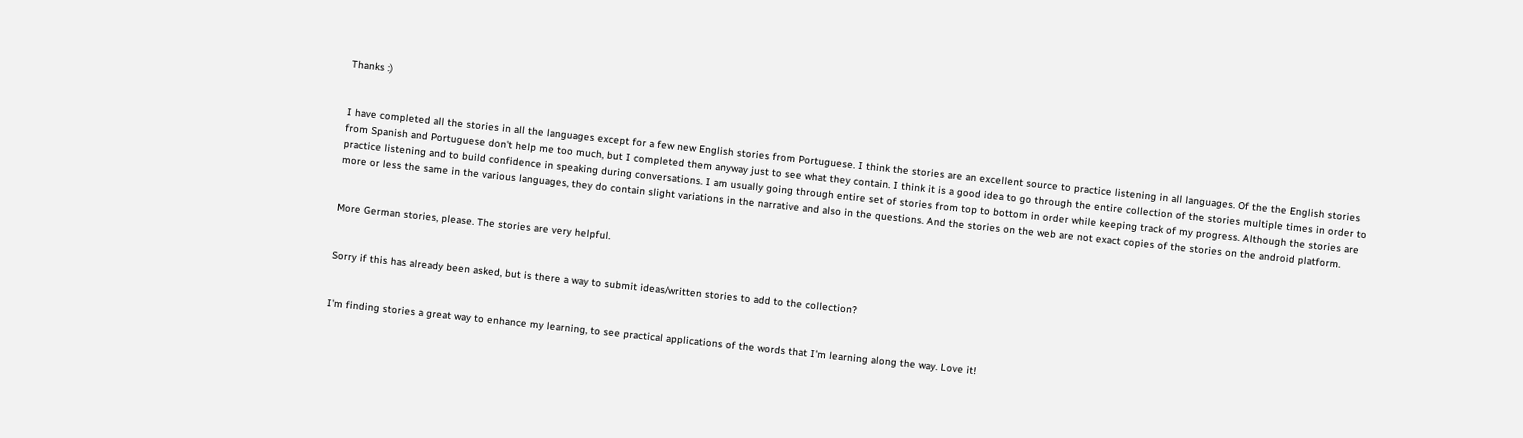Thanks :)


I have completed all the stories in all the languages except for a few new English stories from Portuguese. I think the stories are an excellent source to practice listening in all languages. Of the the English stories from Spanish and Portuguese don't help me too much, but I completed them anyway just to see what they contain. I think it is a good idea to go through the entire collection of the stories multiple times in order to practice listening and to build confidence in speaking during conversations. I am usually going through entire set of stories from top to bottom in order while keeping track of my progress. Although the stories are more or less the same in the various languages, they do contain slight variations in the narrative and also in the questions. And the stories on the web are not exact copies of the stories on the android platform.


More German stories, please. The stories are very helpful.


Sorry if this has already been asked, but is there a way to submit ideas/written stories to add to the collection?


I'm finding stories a great way to enhance my learning, to see practical applications of the words that I'm learning along the way. Love it!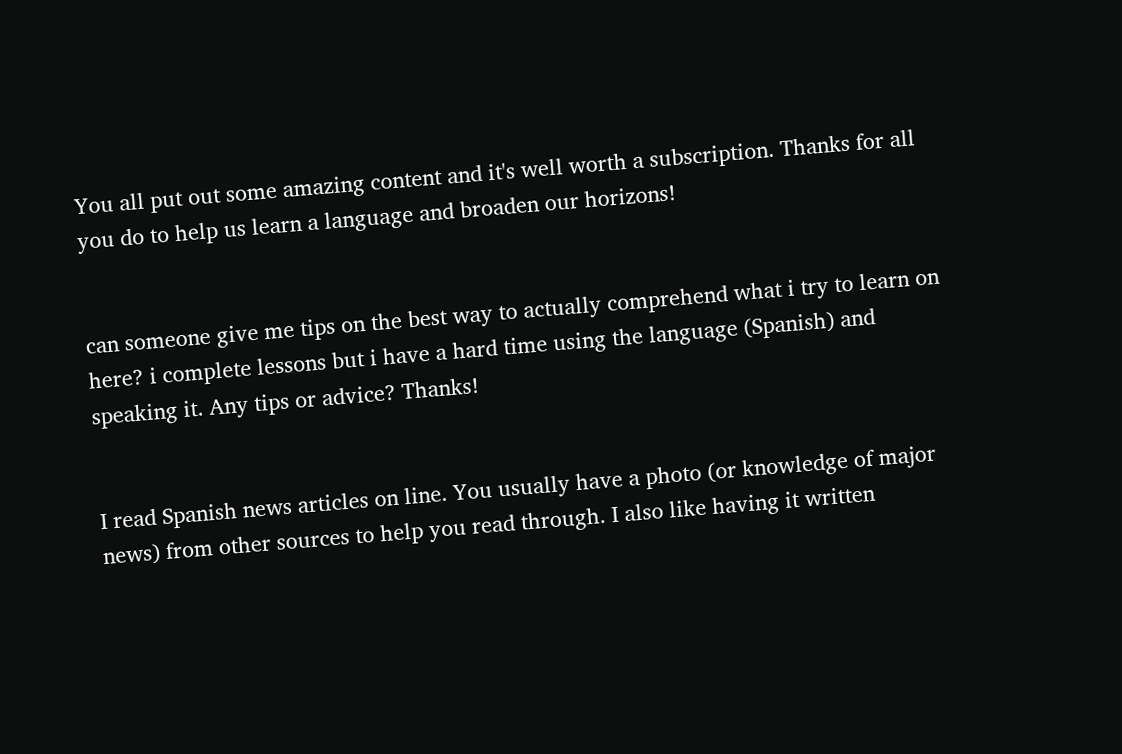You all put out some amazing content and it's well worth a subscription. Thanks for all you do to help us learn a language and broaden our horizons!


can someone give me tips on the best way to actually comprehend what i try to learn on here? i complete lessons but i have a hard time using the language (Spanish) and speaking it. Any tips or advice? Thanks!


I read Spanish news articles on line. You usually have a photo (or knowledge of major news) from other sources to help you read through. I also like having it written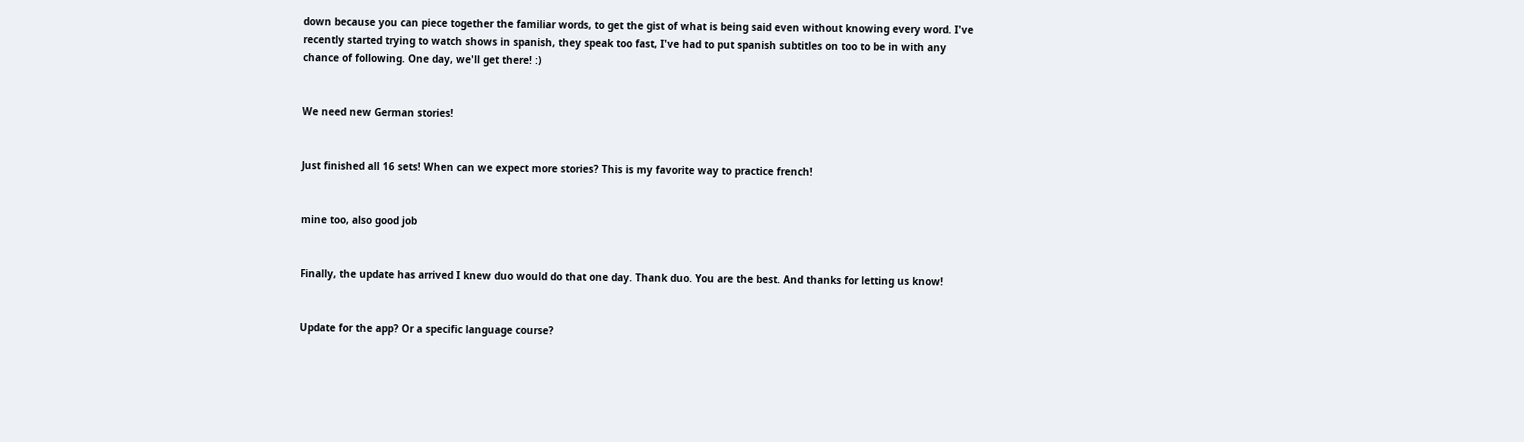down because you can piece together the familiar words, to get the gist of what is being said even without knowing every word. I've recently started trying to watch shows in spanish, they speak too fast, I've had to put spanish subtitles on too to be in with any chance of following. One day, we'll get there! :)


We need new German stories!


Just finished all 16 sets! When can we expect more stories? This is my favorite way to practice french!


mine too, also good job


Finally, the update has arrived I knew duo would do that one day. Thank duo. You are the best. And thanks for letting us know!


Update for the app? Or a specific language course?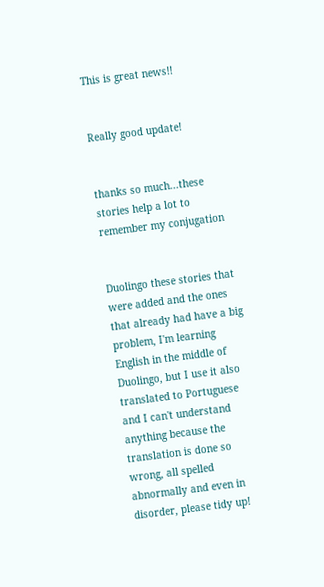This is great news!!


Really good update!


thanks so much...these stories help a lot to remember my conjugation


Duolingo these stories that were added and the ones that already had have a big problem, I'm learning English in the middle of Duolingo, but I use it also translated to Portuguese and I can't understand anything because the translation is done so wrong, all spelled abnormally and even in disorder, please tidy up!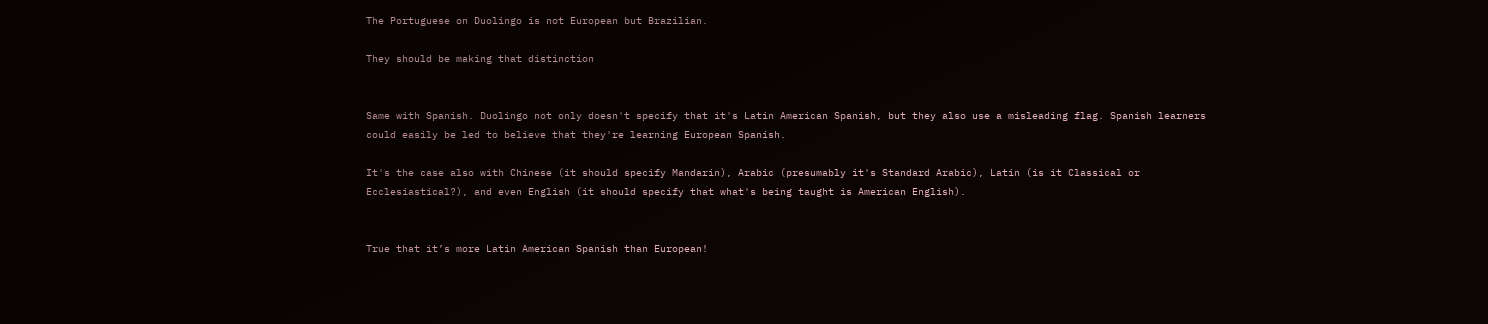The Portuguese on Duolingo is not European but Brazilian.

They should be making that distinction


Same with Spanish. Duolingo not only doesn't specify that it's Latin American Spanish, but they also use a misleading flag. Spanish learners could easily be led to believe that they're learning European Spanish.

It's the case also with Chinese (it should specify Mandarin), Arabic (presumably it's Standard Arabic), Latin (is it Classical or Ecclesiastical?), and even English (it should specify that what's being taught is American English).


True that it’s more Latin American Spanish than European!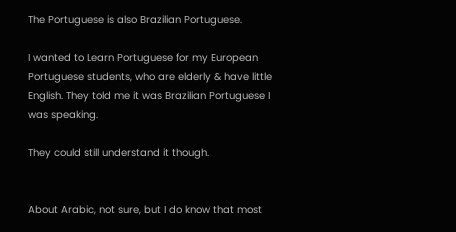The Portuguese is also Brazilian Portuguese.

I wanted to Learn Portuguese for my European Portuguese students, who are elderly & have little English. They told me it was Brazilian Portuguese I was speaking.

They could still understand it though.


About Arabic, not sure, but I do know that most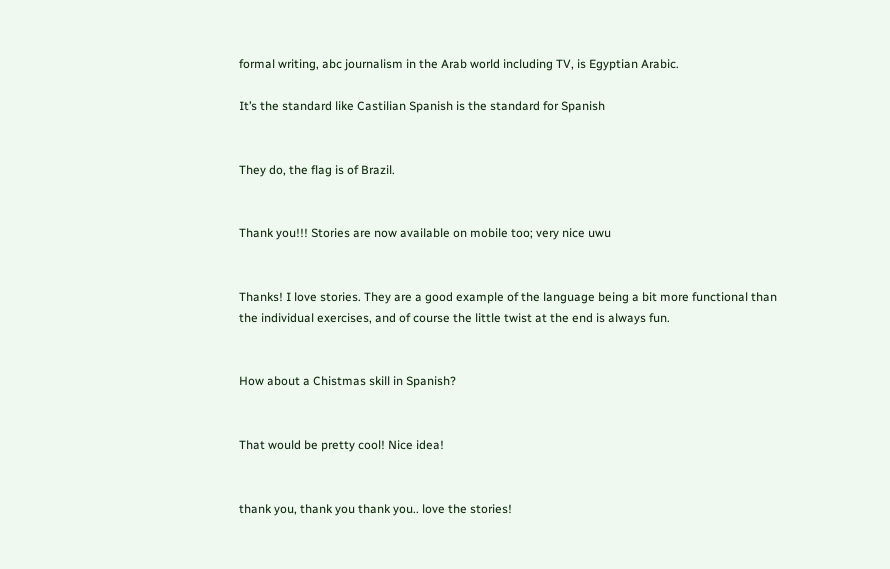formal writing, abc journalism in the Arab world including TV, is Egyptian Arabic.

It’s the standard like Castilian Spanish is the standard for Spanish


They do, the flag is of Brazil.


Thank you!!! Stories are now available on mobile too; very nice uwu


Thanks! I love stories. They are a good example of the language being a bit more functional than the individual exercises, and of course the little twist at the end is always fun.


How about a Chistmas skill in Spanish?


That would be pretty cool! Nice idea!


thank you, thank you thank you.. love the stories!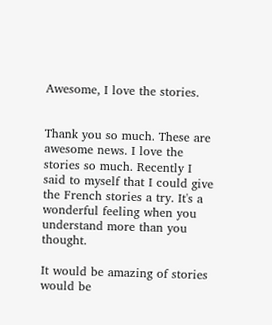Awesome, I love the stories.


Thank you so much. These are awesome news. I love the stories so much. Recently I said to myself that I could give the French stories a try. It's a wonderful feeling when you understand more than you thought.

It would be amazing of stories would be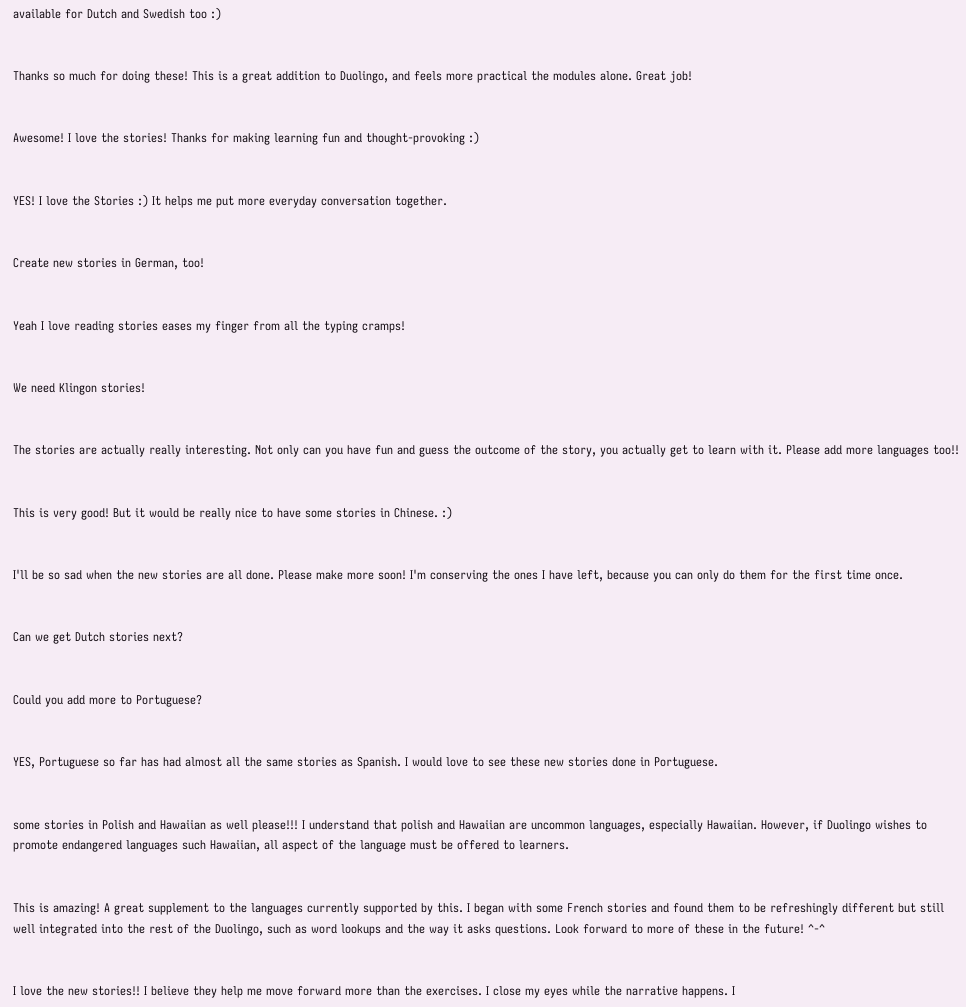available for Dutch and Swedish too :)


Thanks so much for doing these! This is a great addition to Duolingo, and feels more practical the modules alone. Great job!


Awesome! I love the stories! Thanks for making learning fun and thought-provoking :)


YES! I love the Stories :) It helps me put more everyday conversation together.


Create new stories in German, too!


Yeah I love reading stories eases my finger from all the typing cramps!


We need Klingon stories!


The stories are actually really interesting. Not only can you have fun and guess the outcome of the story, you actually get to learn with it. Please add more languages too!!


This is very good! But it would be really nice to have some stories in Chinese. :)


I'll be so sad when the new stories are all done. Please make more soon! I'm conserving the ones I have left, because you can only do them for the first time once.


Can we get Dutch stories next?


Could you add more to Portuguese?


YES, Portuguese so far has had almost all the same stories as Spanish. I would love to see these new stories done in Portuguese.


some stories in Polish and Hawaiian as well please!!! I understand that polish and Hawaiian are uncommon languages, especially Hawaiian. However, if Duolingo wishes to promote endangered languages such Hawaiian, all aspect of the language must be offered to learners.


This is amazing! A great supplement to the languages currently supported by this. I began with some French stories and found them to be refreshingly different but still well integrated into the rest of the Duolingo, such as word lookups and the way it asks questions. Look forward to more of these in the future! ^-^


I love the new stories!! I believe they help me move forward more than the exercises. I close my eyes while the narrative happens. I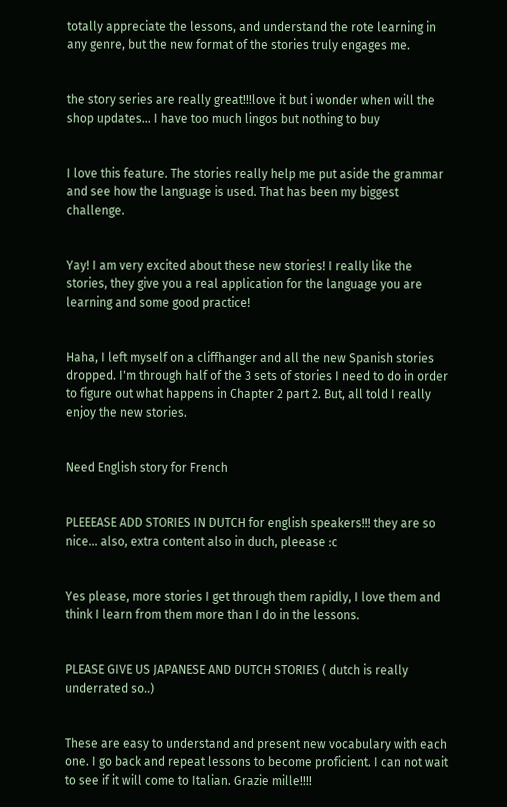totally appreciate the lessons, and understand the rote learning in any genre, but the new format of the stories truly engages me.


the story series are really great!!!love it but i wonder when will the shop updates... I have too much lingos but nothing to buy


I love this feature. The stories really help me put aside the grammar and see how the language is used. That has been my biggest challenge.


Yay! I am very excited about these new stories! I really like the stories, they give you a real application for the language you are learning and some good practice!


Haha, I left myself on a cliffhanger and all the new Spanish stories dropped. I'm through half of the 3 sets of stories I need to do in order to figure out what happens in Chapter 2 part 2. But, all told I really enjoy the new stories.


Need English story for French


PLEEEASE ADD STORIES IN DUTCH for english speakers!!! they are so nice... also, extra content also in duch, pleease :c


Yes please, more stories I get through them rapidly, I love them and think I learn from them more than I do in the lessons.


PLEASE GIVE US JAPANESE AND DUTCH STORIES ( dutch is really underrated so..)


These are easy to understand and present new vocabulary with each one. I go back and repeat lessons to become proficient. I can not wait to see if it will come to Italian. Grazie mille!!!!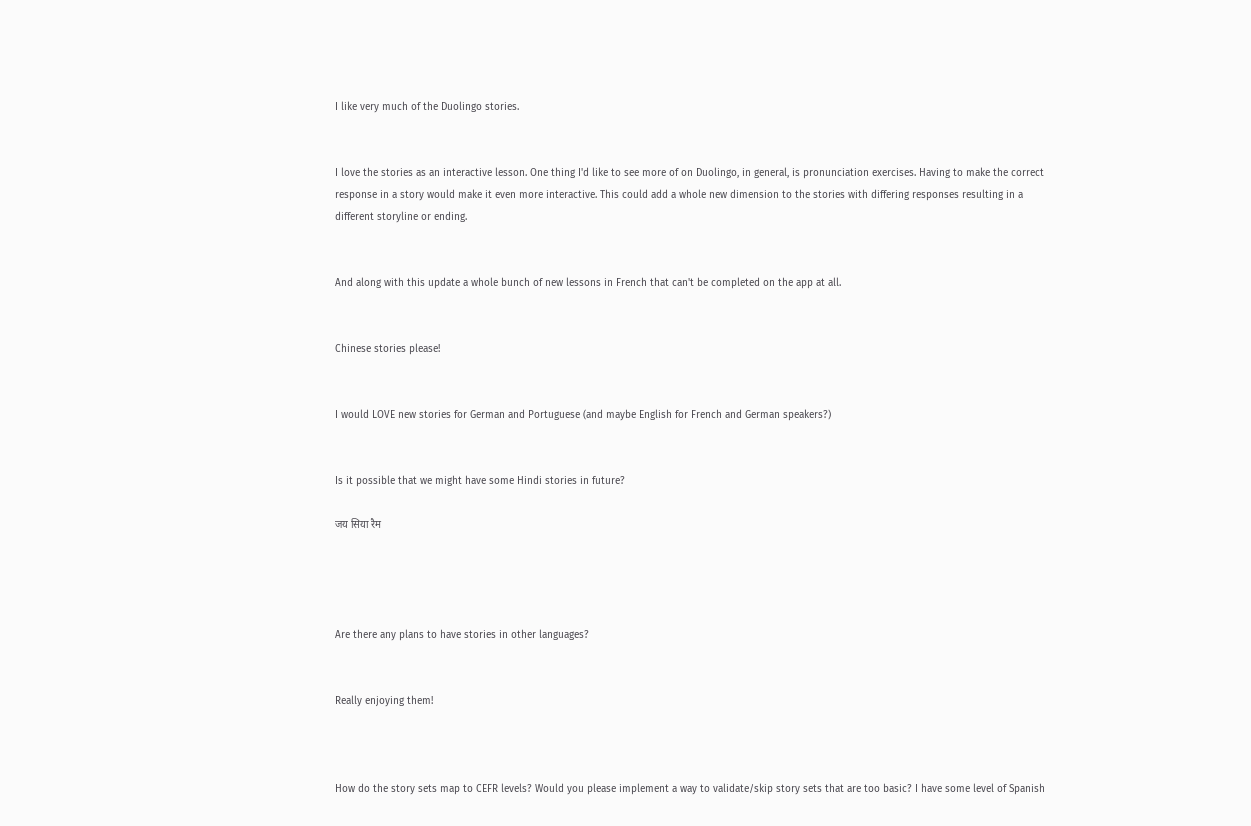I like very much of the Duolingo stories.


I love the stories as an interactive lesson. One thing I'd like to see more of on Duolingo, in general, is pronunciation exercises. Having to make the correct response in a story would make it even more interactive. This could add a whole new dimension to the stories with differing responses resulting in a different storyline or ending.


And along with this update a whole bunch of new lessons in French that can't be completed on the app at all.


Chinese stories please!


I would LOVE new stories for German and Portuguese (and maybe English for French and German speakers?)


Is it possible that we might have some Hindi stories in future?

जय सिया रैम




Are there any plans to have stories in other languages?


Really enjoying them!



How do the story sets map to CEFR levels? Would you please implement a way to validate/skip story sets that are too basic? I have some level of Spanish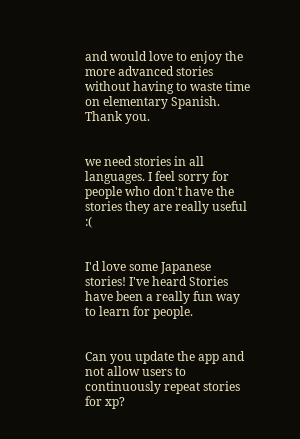and would love to enjoy the more advanced stories without having to waste time on elementary Spanish. Thank you.


we need stories in all languages. I feel sorry for people who don't have the stories they are really useful :(


I'd love some Japanese stories! I've heard Stories have been a really fun way to learn for people.


Can you update the app and not allow users to continuously repeat stories for xp?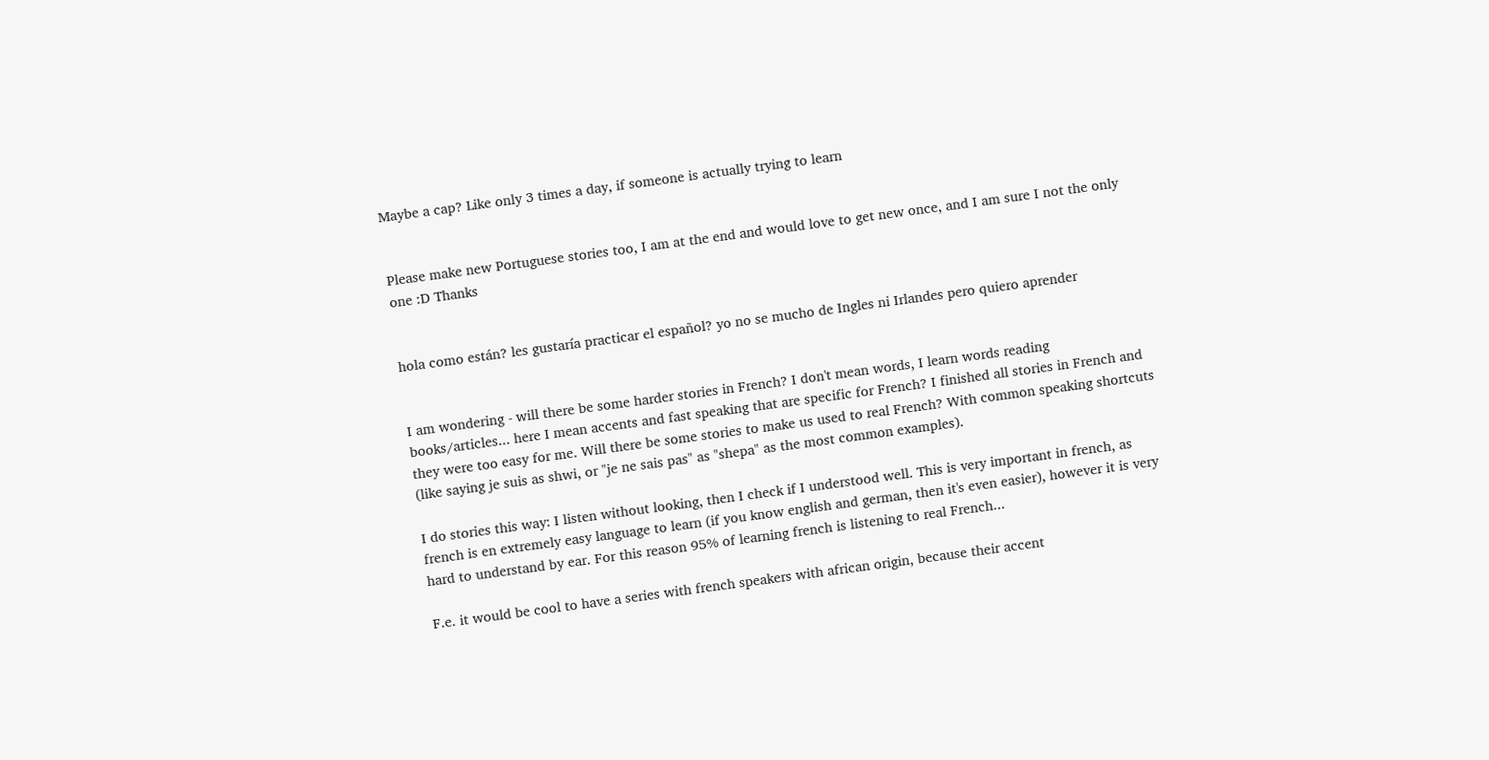Maybe a cap? Like only 3 times a day, if someone is actually trying to learn


Please make new Portuguese stories too, I am at the end and would love to get new once, and I am sure I not the only one :D Thanks


hola como están? les gustaría practicar el español? yo no se mucho de Ingles ni Irlandes pero quiero aprender


I am wondering - will there be some harder stories in French? I don't mean words, I learn words reading books/articles... here I mean accents and fast speaking that are specific for French? I finished all stories in French and they were too easy for me. Will there be some stories to make us used to real French? With common speaking shortcuts (like saying je suis as shwi, or "je ne sais pas" as "shepa" as the most common examples).

I do stories this way: I listen without looking, then I check if I understood well. This is very important in french, as french is en extremely easy language to learn (if you know english and german, then it's even easier), however it is very hard to understand by ear. For this reason 95% of learning french is listening to real French...

F.e. it would be cool to have a series with french speakers with african origin, because their accent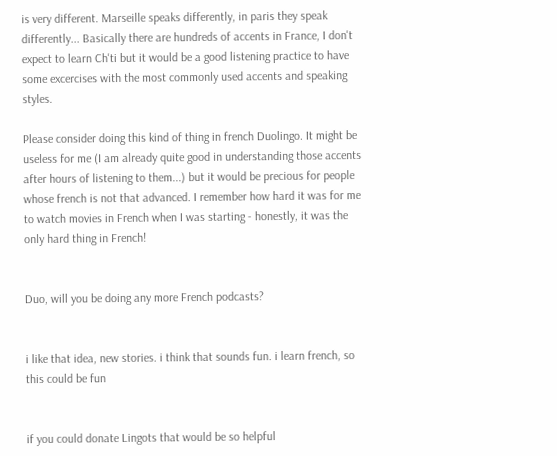is very different. Marseille speaks differently, in paris they speak differently... Basically there are hundreds of accents in France, I don't expect to learn Ch'ti but it would be a good listening practice to have some excercises with the most commonly used accents and speaking styles.

Please consider doing this kind of thing in french Duolingo. It might be useless for me (I am already quite good in understanding those accents after hours of listening to them...) but it would be precious for people whose french is not that advanced. I remember how hard it was for me to watch movies in French when I was starting - honestly, it was the only hard thing in French!


Duo, will you be doing any more French podcasts?


i like that idea, new stories. i think that sounds fun. i learn french, so this could be fun


if you could donate Lingots that would be so helpful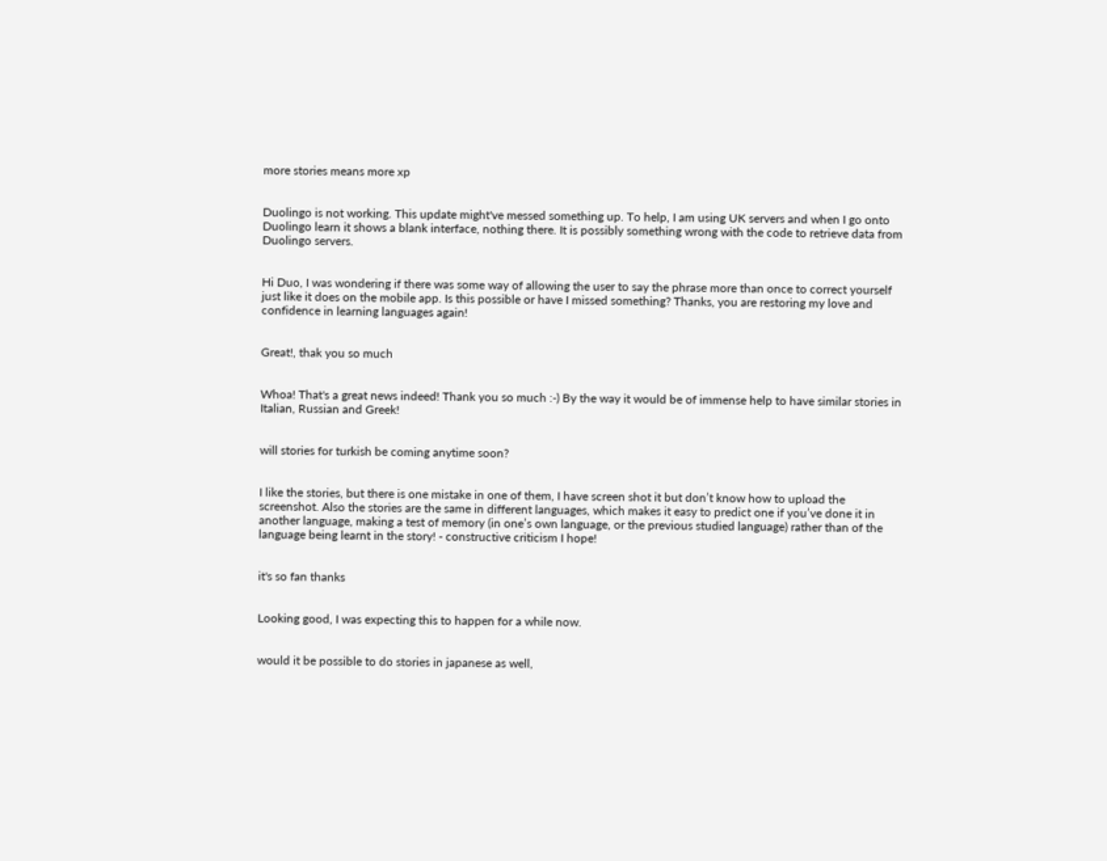more stories means more xp


Duolingo is not working. This update might've messed something up. To help, I am using UK servers and when I go onto Duolingo learn it shows a blank interface, nothing there. It is possibly something wrong with the code to retrieve data from Duolingo servers.


Hi Duo, I was wondering if there was some way of allowing the user to say the phrase more than once to correct yourself just like it does on the mobile app. Is this possible or have I missed something? Thanks, you are restoring my love and confidence in learning languages again!


Great!, thak you so much


Whoa! That's a great news indeed! Thank you so much :-) By the way it would be of immense help to have similar stories in Italian, Russian and Greek!


will stories for turkish be coming anytime soon?


I like the stories, but there is one mistake in one of them, I have screen shot it but don’t know how to upload the screenshot. Also the stories are the same in different languages, which makes it easy to predict one if you’ve done it in another language, making a test of memory (in one’s own language, or the previous studied language) rather than of the language being learnt in the story! - constructive criticism I hope!


it's so fan thanks


Looking good, I was expecting this to happen for a while now.


would it be possible to do stories in japanese as well,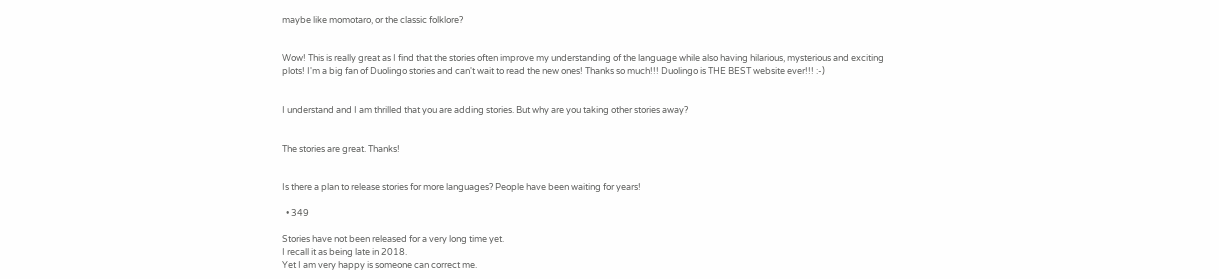maybe like momotaro, or the classic folklore?


Wow! This is really great as I find that the stories often improve my understanding of the language while also having hilarious, mysterious and exciting plots! I'm a big fan of Duolingo stories and can't wait to read the new ones! Thanks so much!!! Duolingo is THE BEST website ever!!! :-)


I understand and I am thrilled that you are adding stories. But why are you taking other stories away?


The stories are great. Thanks!


Is there a plan to release stories for more languages? People have been waiting for years!

  • 349

Stories have not been released for a very long time yet.
I recall it as being late in 2018.
Yet I am very happy is someone can correct me.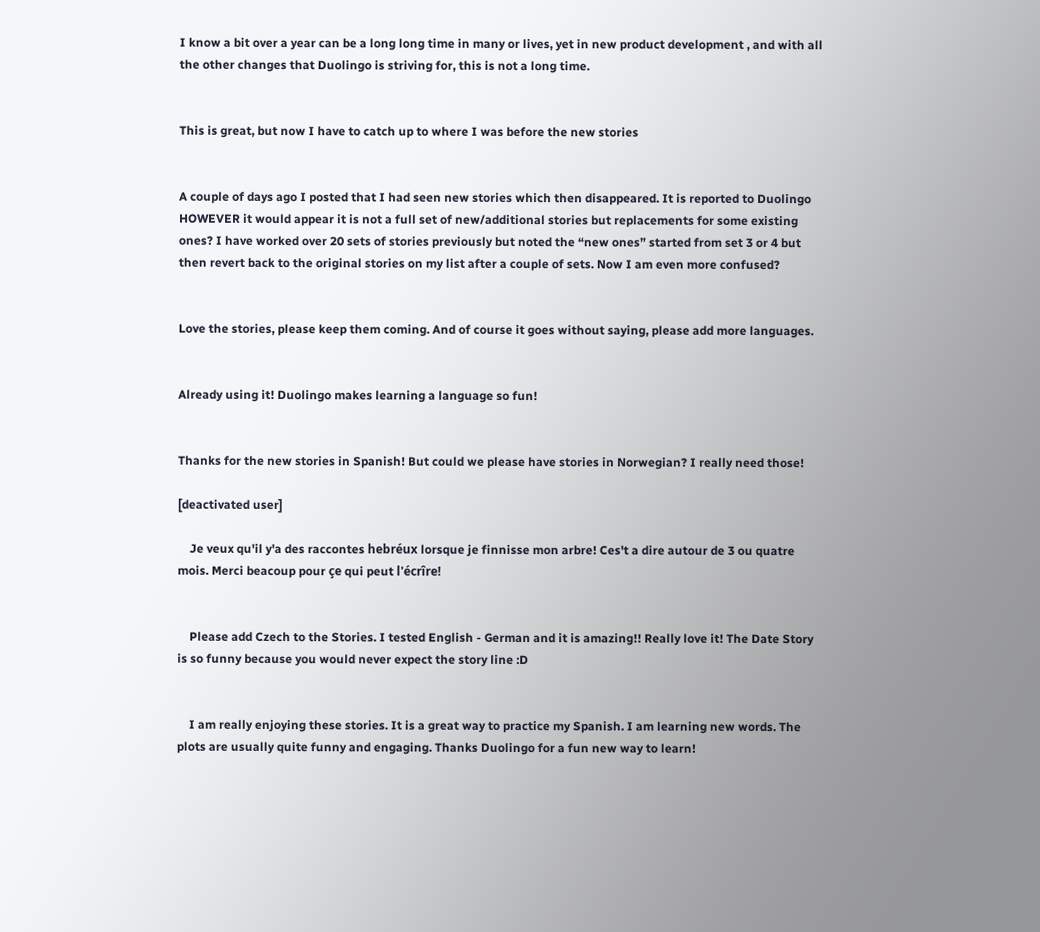I know a bit over a year can be a long long time in many or lives, yet in new product development , and with all the other changes that Duolingo is striving for, this is not a long time.


This is great, but now I have to catch up to where I was before the new stories


A couple of days ago I posted that I had seen new stories which then disappeared. It is reported to Duolingo HOWEVER it would appear it is not a full set of new/additional stories but replacements for some existing ones? I have worked over 20 sets of stories previously but noted the “new ones” started from set 3 or 4 but then revert back to the original stories on my list after a couple of sets. Now I am even more confused?


Love the stories, please keep them coming. And of course it goes without saying, please add more languages.


Already using it! Duolingo makes learning a language so fun!


Thanks for the new stories in Spanish! But could we please have stories in Norwegian? I really need those!

[deactivated user]

    Je veux qu'il y'a des raccontes hebréux lorsque je finnisse mon arbre! Ces't a dire autour de 3 ou quatre mois. Merci beacoup pour çe qui peut l'écrîre!


    Please add Czech to the Stories. I tested English - German and it is amazing!! Really love it! The Date Story is so funny because you would never expect the story line :D


    I am really enjoying these stories. It is a great way to practice my Spanish. I am learning new words. The plots are usually quite funny and engaging. Thanks Duolingo for a fun new way to learn!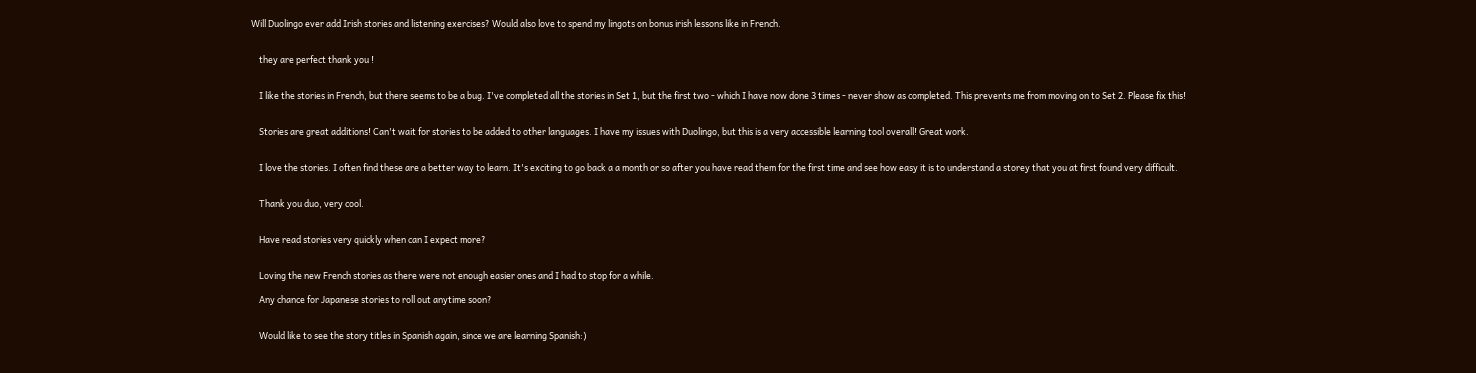Will Duolingo ever add Irish stories and listening exercises? Would also love to spend my lingots on bonus irish lessons like in French.


    they are perfect thank you !


    I like the stories in French, but there seems to be a bug. I've completed all the stories in Set 1, but the first two - which I have now done 3 times - never show as completed. This prevents me from moving on to Set 2. Please fix this!


    Stories are great additions! Can't wait for stories to be added to other languages. I have my issues with Duolingo, but this is a very accessible learning tool overall! Great work.


    I love the stories. I often find these are a better way to learn. It's exciting to go back a a month or so after you have read them for the first time and see how easy it is to understand a storey that you at first found very difficult.


    Thank you duo, very cool.


    Have read stories very quickly when can I expect more?


    Loving the new French stories as there were not enough easier ones and I had to stop for a while.

    Any chance for Japanese stories to roll out anytime soon?


    Would like to see the story titles in Spanish again, since we are learning Spanish:)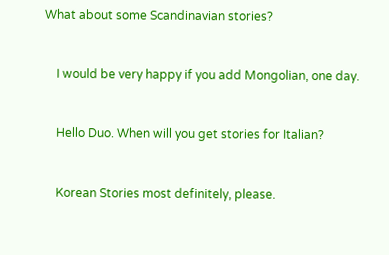What about some Scandinavian stories?


    I would be very happy if you add Mongolian, one day.


    Hello Duo. When will you get stories for Italian?


    Korean Stories most definitely, please.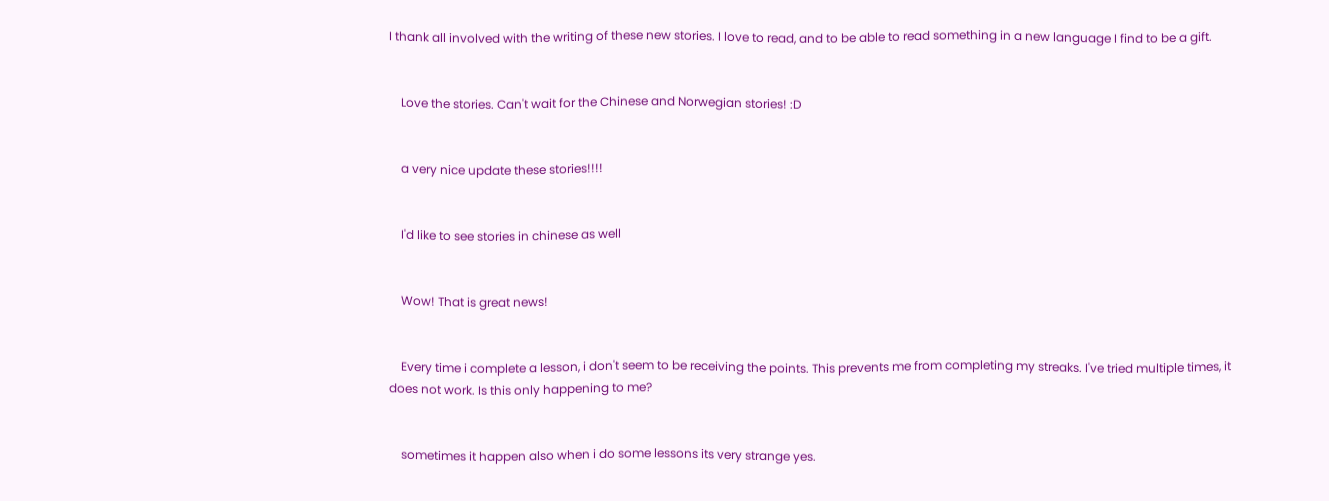I thank all involved with the writing of these new stories. I love to read, and to be able to read something in a new language I find to be a gift.


    Love the stories. Can't wait for the Chinese and Norwegian stories! :D


    a very nice update these stories!!!!


    I'd like to see stories in chinese as well


    Wow! That is great news!


    Every time i complete a lesson, i don't seem to be receiving the points. This prevents me from completing my streaks. I've tried multiple times, it does not work. Is this only happening to me?


    sometimes it happen also when i do some lessons its very strange yes.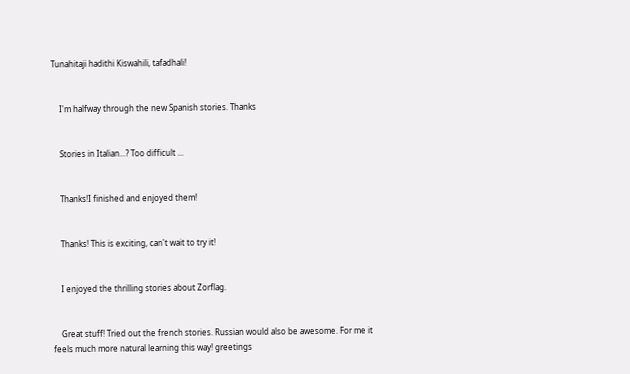Tunahitaji hadithi Kiswahili, tafadhali!


    I'm halfway through the new Spanish stories. Thanks


    Stories in Italian...? Too difficult ...


    Thanks!I finished and enjoyed them!


    Thanks! This is exciting, can't wait to try it!


    I enjoyed the thrilling stories about Zorflag.


    Great stuff! Tried out the french stories. Russian would also be awesome. For me it feels much more natural learning this way! greetings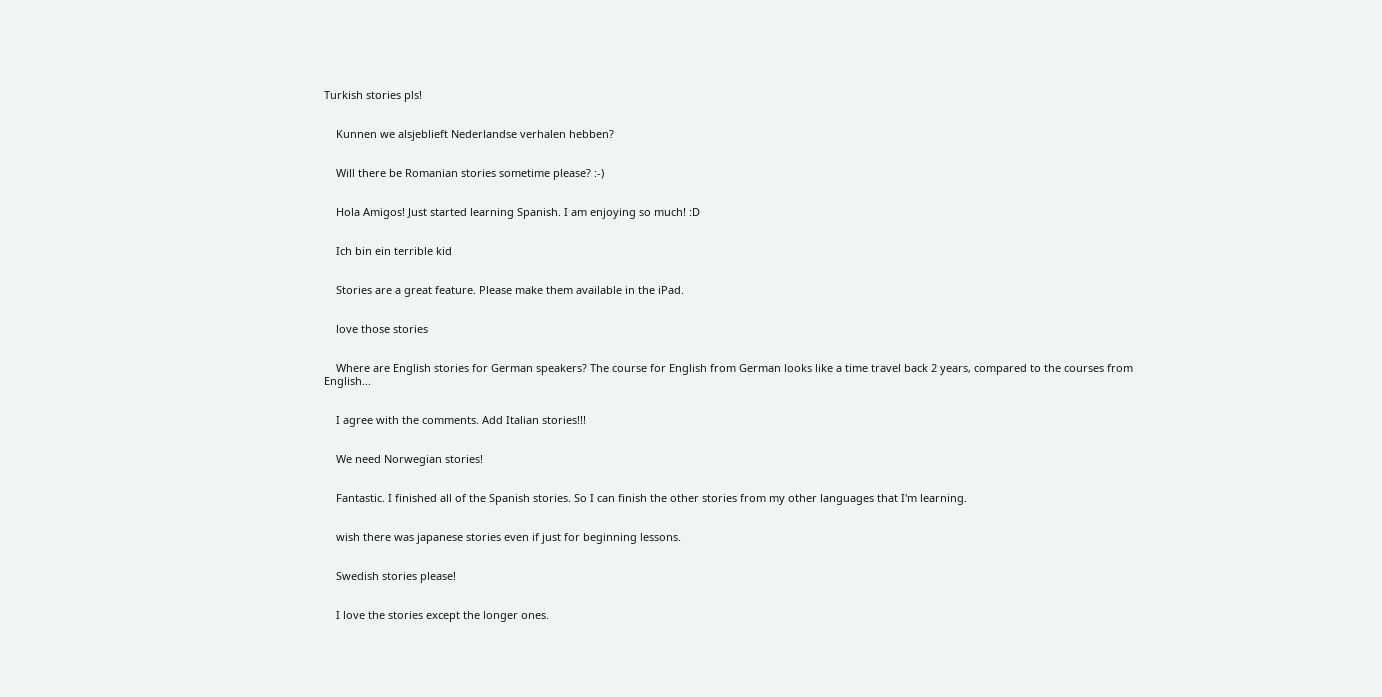Turkish stories pls!


    Kunnen we alsjeblieft Nederlandse verhalen hebben?


    Will there be Romanian stories sometime please? :-)


    Hola Amigos! Just started learning Spanish. I am enjoying so much! :D


    Ich bin ein terrible kid


    Stories are a great feature. Please make them available in the iPad.


    love those stories


    Where are English stories for German speakers? The course for English from German looks like a time travel back 2 years, compared to the courses from English...


    I agree with the comments. Add Italian stories!!!


    We need Norwegian stories!


    Fantastic. I finished all of the Spanish stories. So I can finish the other stories from my other languages that I'm learning.


    wish there was japanese stories even if just for beginning lessons.


    Swedish stories please!


    I love the stories except the longer ones.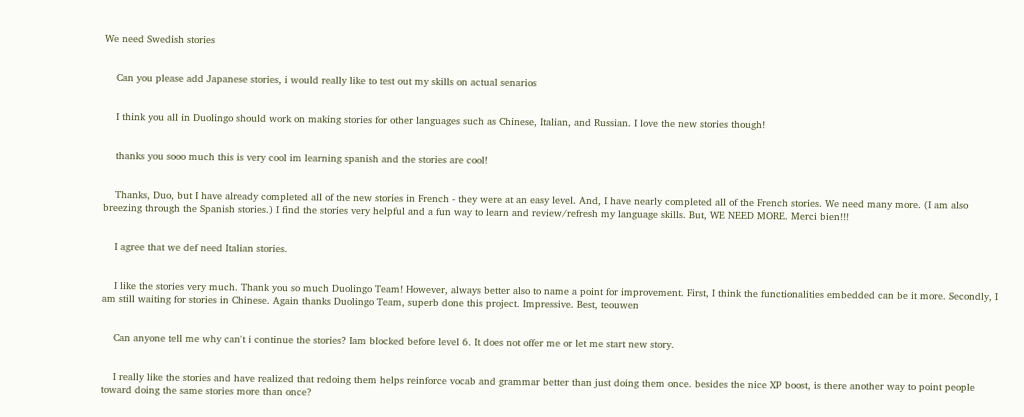We need Swedish stories


    Can you please add Japanese stories, i would really like to test out my skills on actual senarios


    I think you all in Duolingo should work on making stories for other languages such as Chinese, Italian, and Russian. I love the new stories though!


    thanks you sooo much this is very cool im learning spanish and the stories are cool!


    Thanks, Duo, but I have already completed all of the new stories in French - they were at an easy level. And, I have nearly completed all of the French stories. We need many more. (I am also breezing through the Spanish stories.) I find the stories very helpful and a fun way to learn and review/refresh my language skills. But, WE NEED MORE. Merci bien!!!


    I agree that we def need Italian stories.


    I like the stories very much. Thank you so much Duolingo Team! However, always better also to name a point for improvement. First, I think the functionalities embedded can be it more. Secondly, I am still waiting for stories in Chinese. Again thanks Duolingo Team, superb done this project. Impressive. Best, teouwen


    Can anyone tell me why can't i continue the stories? Iam blocked before level 6. It does not offer me or let me start new story.


    I really like the stories and have realized that redoing them helps reinforce vocab and grammar better than just doing them once. besides the nice XP boost, is there another way to point people toward doing the same stories more than once?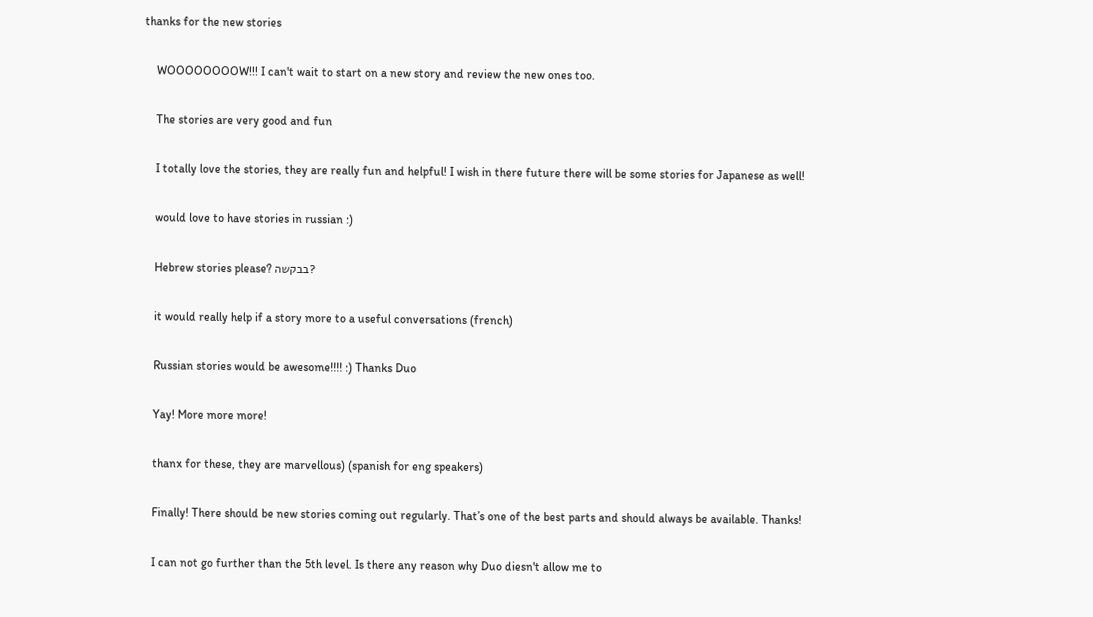thanks for the new stories


    WOOOOOOOOW!!! I can't wait to start on a new story and review the new ones too.


    The stories are very good and fun


    I totally love the stories, they are really fun and helpful! I wish in there future there will be some stories for Japanese as well!


    would love to have stories in russian :)


    Hebrew stories please? בבקשה?


    it would really help if a story more to a useful conversations (french)


    Russian stories would be awesome!!!! :) Thanks Duo


    Yay! More more more!


    thanx for these, they are marvellous) (spanish for eng speakers)


    Finally! There should be new stories coming out regularly. That’s one of the best parts and should always be available. Thanks!


    I can not go further than the 5th level. Is there any reason why Duo diesn't allow me to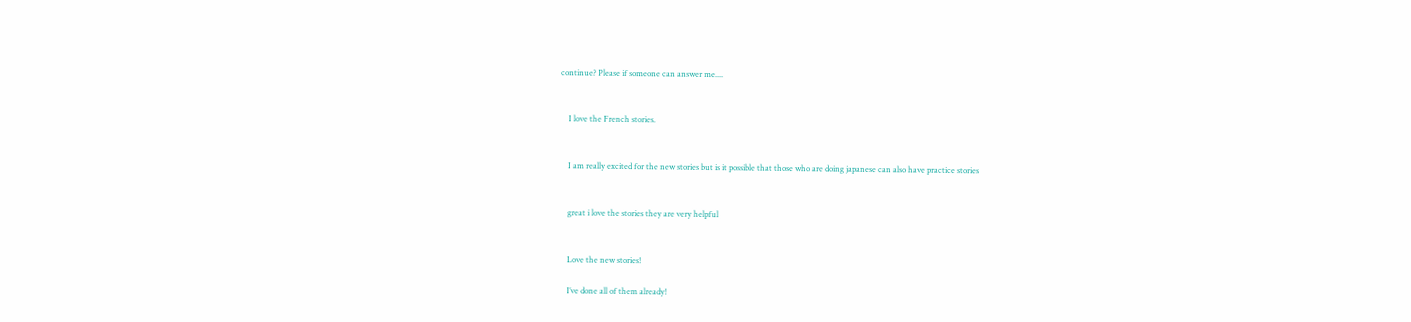continue? Please if someone can answer me....


    I love the French stories.


    I am really excited for the new stories but is it possible that those who are doing japanese can also have practice stories


    great i love the stories they are very helpful


    Love the new stories!

    I’ve done all of them already!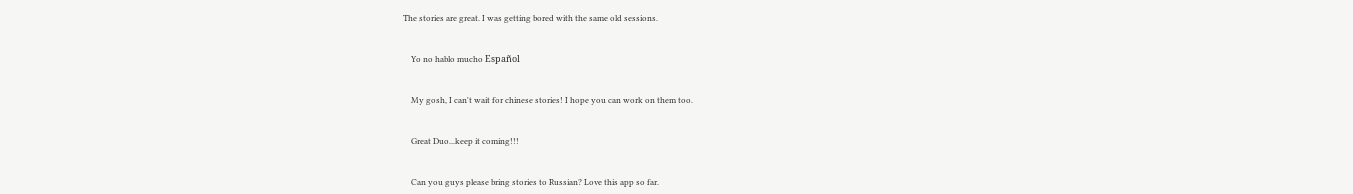The stories are great. I was getting bored with the same old sessions.


    Yo no hablo mucho Español


    My gosh, I can't wait for chinese stories! I hope you can work on them too.


    Great Duo...keep it coming!!!


    Can you guys please bring stories to Russian? Love this app so far.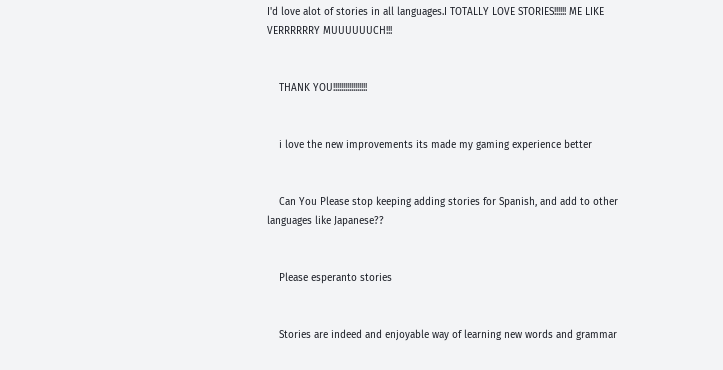I'd love alot of stories in all languages.I TOTALLY LOVE STORIES!!!!!! ME LIKE VERRRRRRY MUUUUUUCH!!!


    THANK YOU!!!!!!!!!!!!!!!!!


    i love the new improvements its made my gaming experience better


    Can You Please stop keeping adding stories for Spanish, and add to other languages like Japanese??


    Please esperanto stories


    Stories are indeed and enjoyable way of learning new words and grammar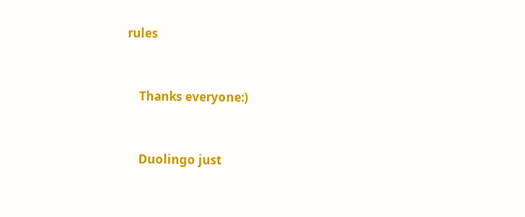rules


    Thanks everyone:)


    Duolingo just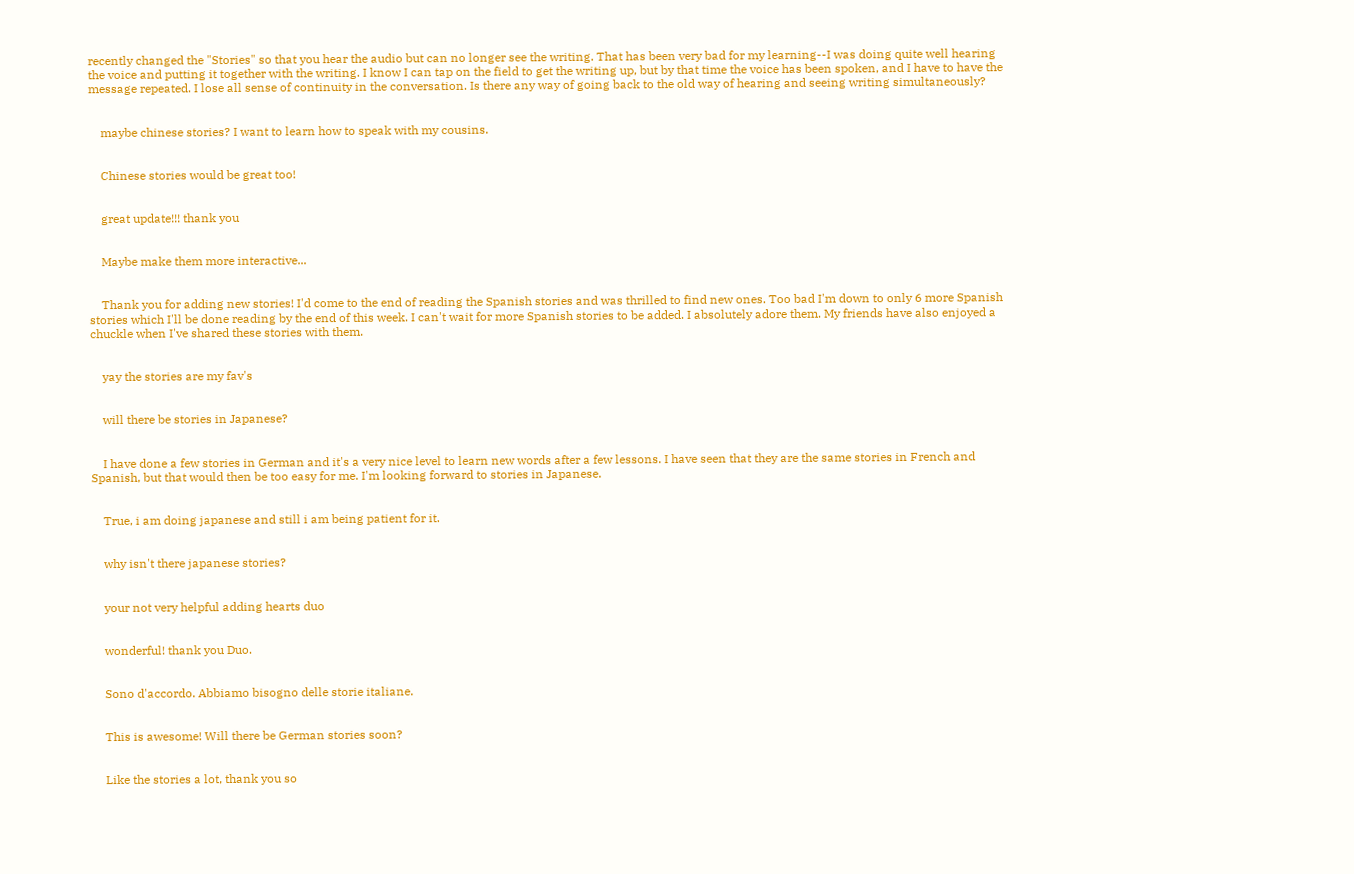recently changed the "Stories" so that you hear the audio but can no longer see the writing. That has been very bad for my learning--I was doing quite well hearing the voice and putting it together with the writing. I know I can tap on the field to get the writing up, but by that time the voice has been spoken, and I have to have the message repeated. I lose all sense of continuity in the conversation. Is there any way of going back to the old way of hearing and seeing writing simultaneously?


    maybe chinese stories? I want to learn how to speak with my cousins.


    Chinese stories would be great too!


    great update!!! thank you


    Maybe make them more interactive...


    Thank you for adding new stories! I'd come to the end of reading the Spanish stories and was thrilled to find new ones. Too bad I'm down to only 6 more Spanish stories which I'll be done reading by the end of this week. I can't wait for more Spanish stories to be added. I absolutely adore them. My friends have also enjoyed a chuckle when I've shared these stories with them.


    yay the stories are my fav's


    will there be stories in Japanese?


    I have done a few stories in German and it's a very nice level to learn new words after a few lessons. I have seen that they are the same stories in French and Spanish, but that would then be too easy for me. I'm looking forward to stories in Japanese.


    True, i am doing japanese and still i am being patient for it.


    why isn't there japanese stories?


    your not very helpful adding hearts duo


    wonderful! thank you Duo.


    Sono d'accordo. Abbiamo bisogno delle storie italiane.


    This is awesome! Will there be German stories soon?


    Like the stories a lot, thank you so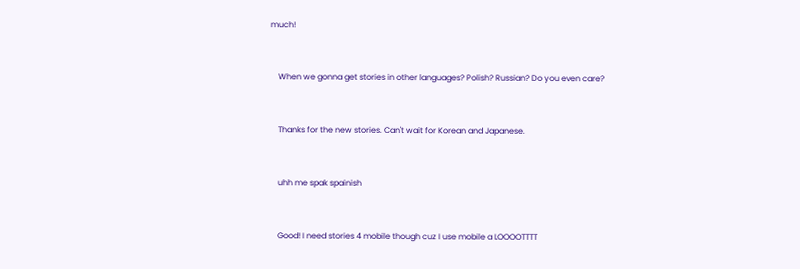much!


    When we gonna get stories in other languages? Polish? Russian? Do you even care?


    Thanks for the new stories. Can't wait for Korean and Japanese.


    uhh me spak spainish


    Good! I need stories 4 mobile though cuz I use mobile a LOOOOTTTT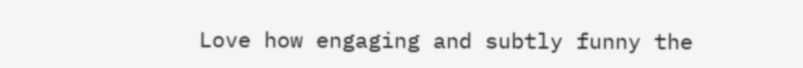Love how engaging and subtly funny the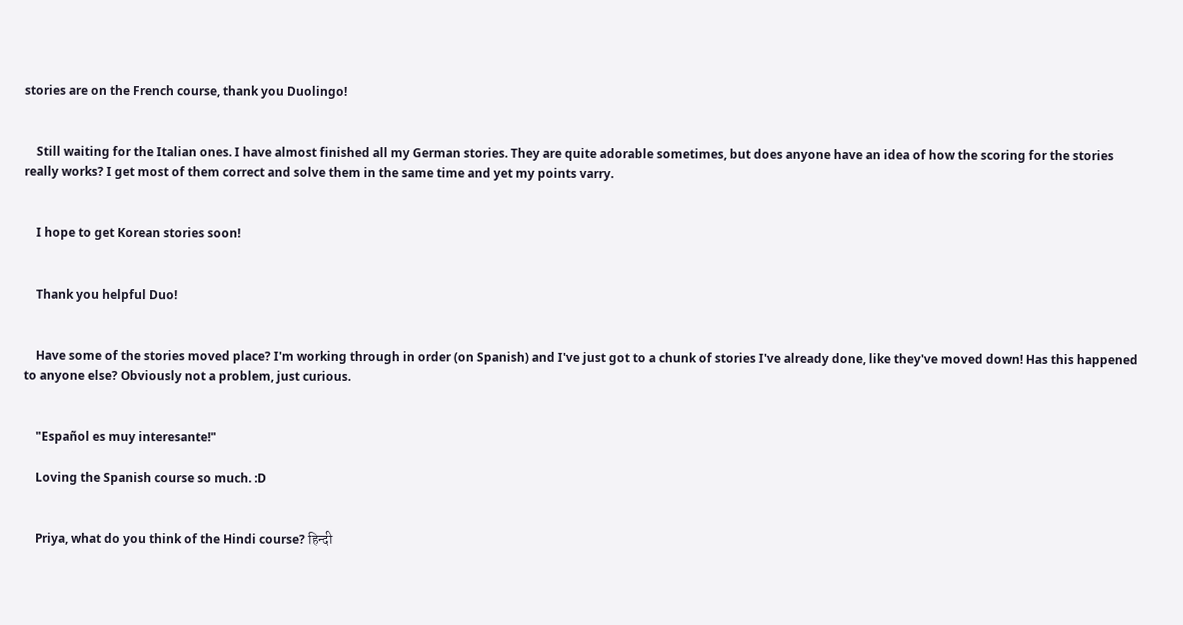stories are on the French course, thank you Duolingo!


    Still waiting for the Italian ones. I have almost finished all my German stories. They are quite adorable sometimes, but does anyone have an idea of how the scoring for the stories really works? I get most of them correct and solve them in the same time and yet my points varry.


    I hope to get Korean stories soon!


    Thank you helpful Duo!


    Have some of the stories moved place? I'm working through in order (on Spanish) and I've just got to a chunk of stories I've already done, like they've moved down! Has this happened to anyone else? Obviously not a problem, just curious.


    "Español es muy interesante!"

    Loving the Spanish course so much. :D


    Priya, what do you think of the Hindi course? हिन्दी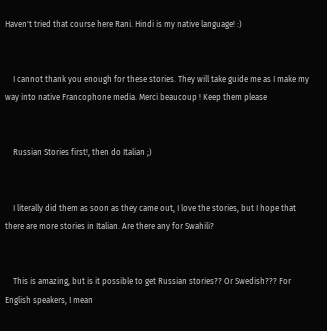Haven't tried that course here Rani. Hindi is my native language! :)


    I cannot thank you enough for these stories. They will take guide me as I make my way into native Francophone media. Merci beaucoup ! Keep them please


    Russian Stories first!, then do Italian ;)


    I literally did them as soon as they came out, I love the stories, but I hope that there are more stories in Italian. Are there any for Swahili?


    This is amazing, but is it possible to get Russian stories?? Or Swedish??? For English speakers, I mean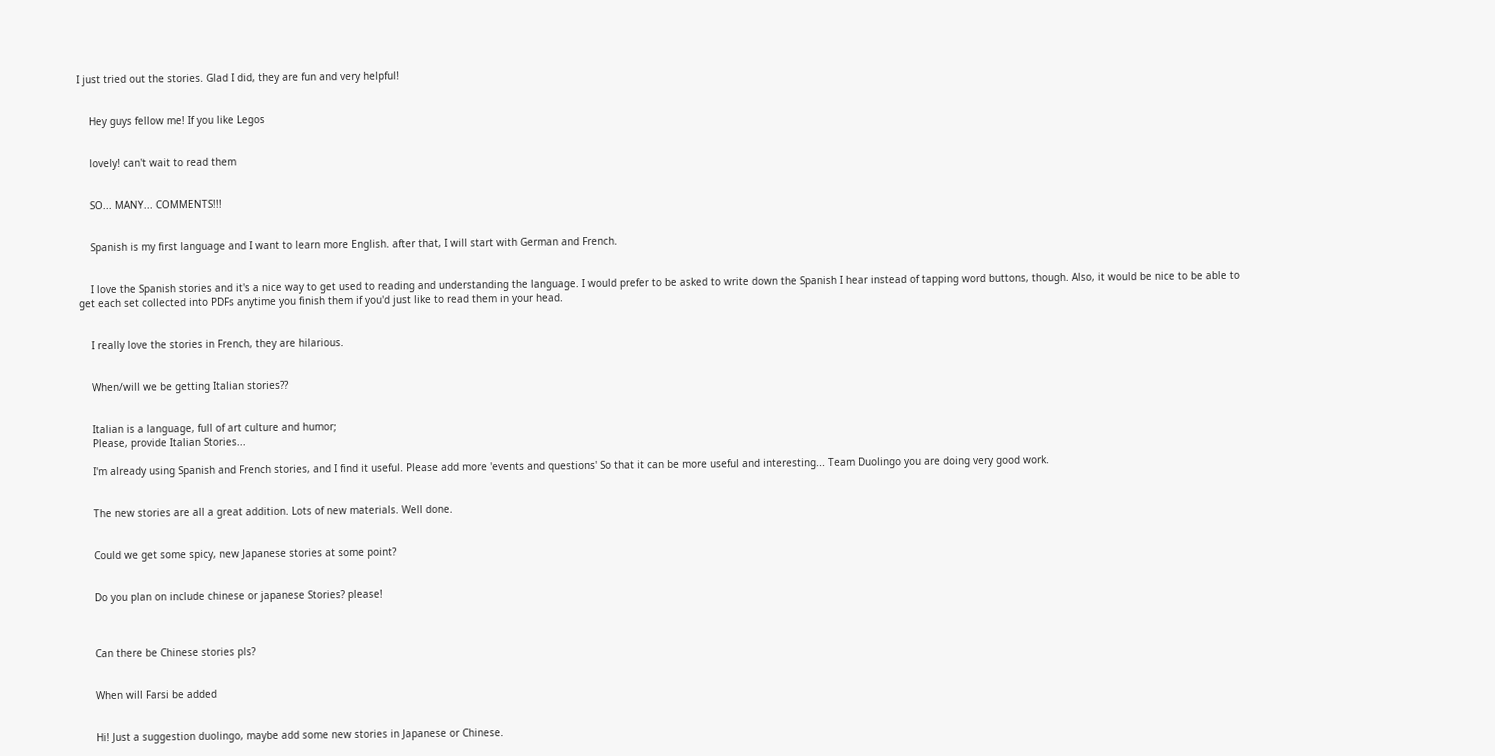I just tried out the stories. Glad I did, they are fun and very helpful!


    Hey guys fellow me! If you like Legos


    lovely! can't wait to read them


    SO... MANY... COMMENTS!!!


    Spanish is my first language and I want to learn more English. after that, I will start with German and French.


    I love the Spanish stories and it's a nice way to get used to reading and understanding the language. I would prefer to be asked to write down the Spanish I hear instead of tapping word buttons, though. Also, it would be nice to be able to get each set collected into PDFs anytime you finish them if you'd just like to read them in your head.


    I really love the stories in French, they are hilarious.


    When/will we be getting Italian stories??


    Italian is a language, full of art culture and humor;
    Please, provide Italian Stories...

    I'm already using Spanish and French stories, and I find it useful. Please add more 'events and questions' So that it can be more useful and interesting... Team Duolingo you are doing very good work.


    The new stories are all a great addition. Lots of new materials. Well done.


    Could we get some spicy, new Japanese stories at some point?


    Do you plan on include chinese or japanese Stories? please!



    Can there be Chinese stories pls?


    When will Farsi be added


    Hi! Just a suggestion duolingo, maybe add some new stories in Japanese or Chinese.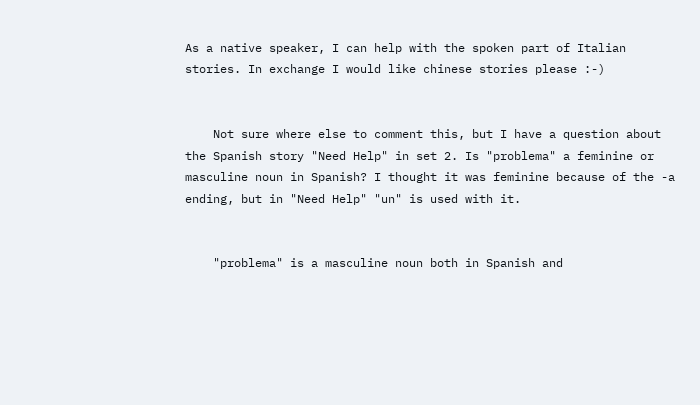As a native speaker, I can help with the spoken part of Italian stories. In exchange I would like chinese stories please :-)


    Not sure where else to comment this, but I have a question about the Spanish story "Need Help" in set 2. Is "problema" a feminine or masculine noun in Spanish? I thought it was feminine because of the -a ending, but in "Need Help" "un" is used with it.


    "problema" is a masculine noun both in Spanish and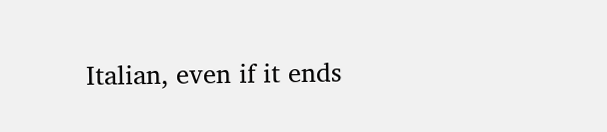Italian, even if it ends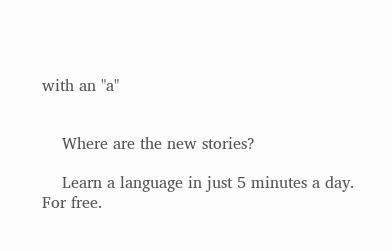with an "a"


    Where are the new stories?

    Learn a language in just 5 minutes a day. For free.